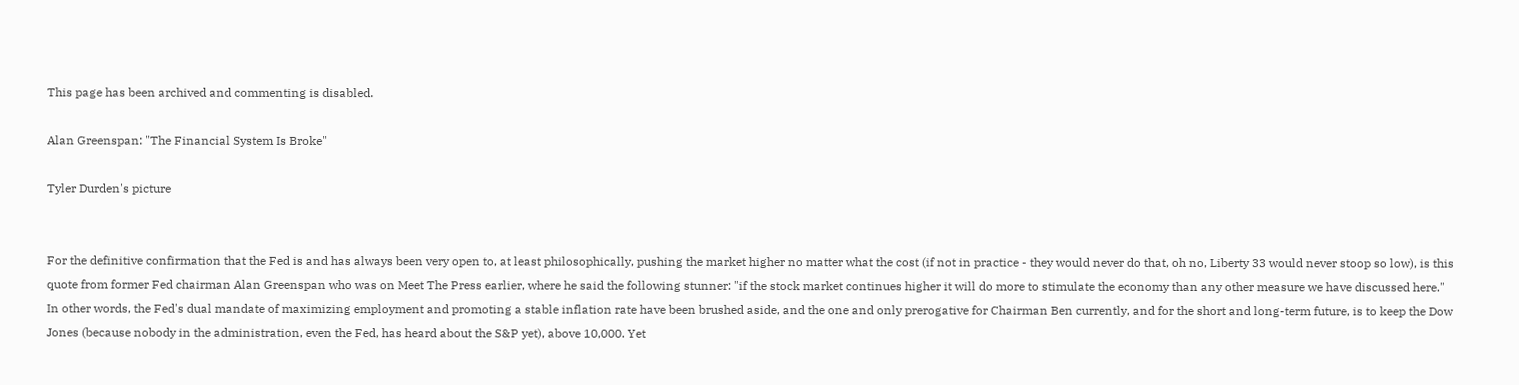This page has been archived and commenting is disabled.

Alan Greenspan: "The Financial System Is Broke"

Tyler Durden's picture


For the definitive confirmation that the Fed is and has always been very open to, at least philosophically, pushing the market higher no matter what the cost (if not in practice - they would never do that, oh no, Liberty 33 would never stoop so low), is this quote from former Fed chairman Alan Greenspan who was on Meet The Press earlier, where he said the following stunner: "if the stock market continues higher it will do more to stimulate the economy than any other measure we have discussed here." In other words, the Fed's dual mandate of maximizing employment and promoting a stable inflation rate have been brushed aside, and the one and only prerogative for Chairman Ben currently, and for the short and long-term future, is to keep the Dow Jones (because nobody in the administration, even the Fed, has heard about the S&P yet), above 10,000. Yet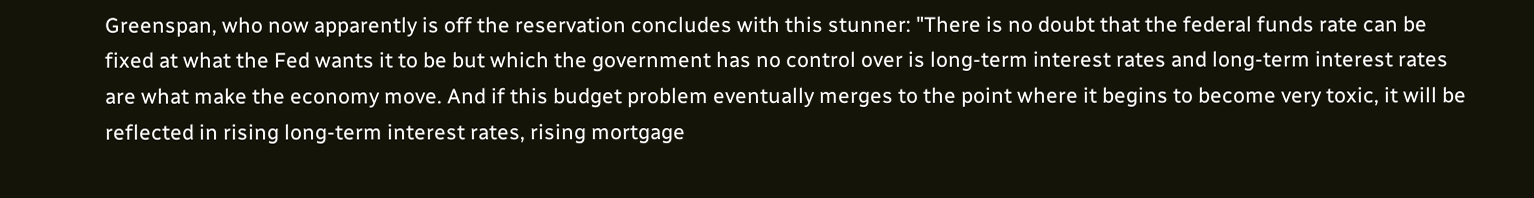Greenspan, who now apparently is off the reservation concludes with this stunner: "There is no doubt that the federal funds rate can be fixed at what the Fed wants it to be but which the government has no control over is long-term interest rates and long-term interest rates are what make the economy move. And if this budget problem eventually merges to the point where it begins to become very toxic, it will be reflected in rising long-term interest rates, rising mortgage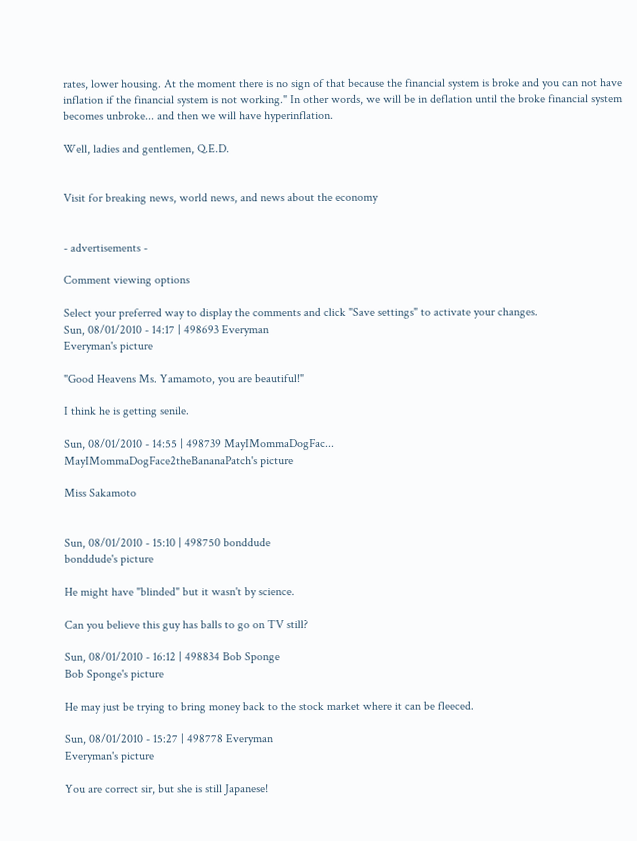rates, lower housing. At the moment there is no sign of that because the financial system is broke and you can not have inflation if the financial system is not working." In other words, we will be in deflation until the broke financial system becomes unbroke... and then we will have hyperinflation.

Well, ladies and gentlemen, Q.E.D.


Visit for breaking news, world news, and news about the economy


- advertisements -

Comment viewing options

Select your preferred way to display the comments and click "Save settings" to activate your changes.
Sun, 08/01/2010 - 14:17 | 498693 Everyman
Everyman's picture

"Good Heavens Ms. Yamamoto, you are beautiful!"

I think he is getting senile.

Sun, 08/01/2010 - 14:55 | 498739 MayIMommaDogFac...
MayIMommaDogFace2theBananaPatch's picture

Miss Sakamoto


Sun, 08/01/2010 - 15:10 | 498750 bonddude
bonddude's picture

He might have "blinded" but it wasn't by science.

Can you believe this guy has balls to go on TV still?

Sun, 08/01/2010 - 16:12 | 498834 Bob Sponge
Bob Sponge's picture

He may just be trying to bring money back to the stock market where it can be fleeced.

Sun, 08/01/2010 - 15:27 | 498778 Everyman
Everyman's picture

You are correct sir, but she is still Japanese!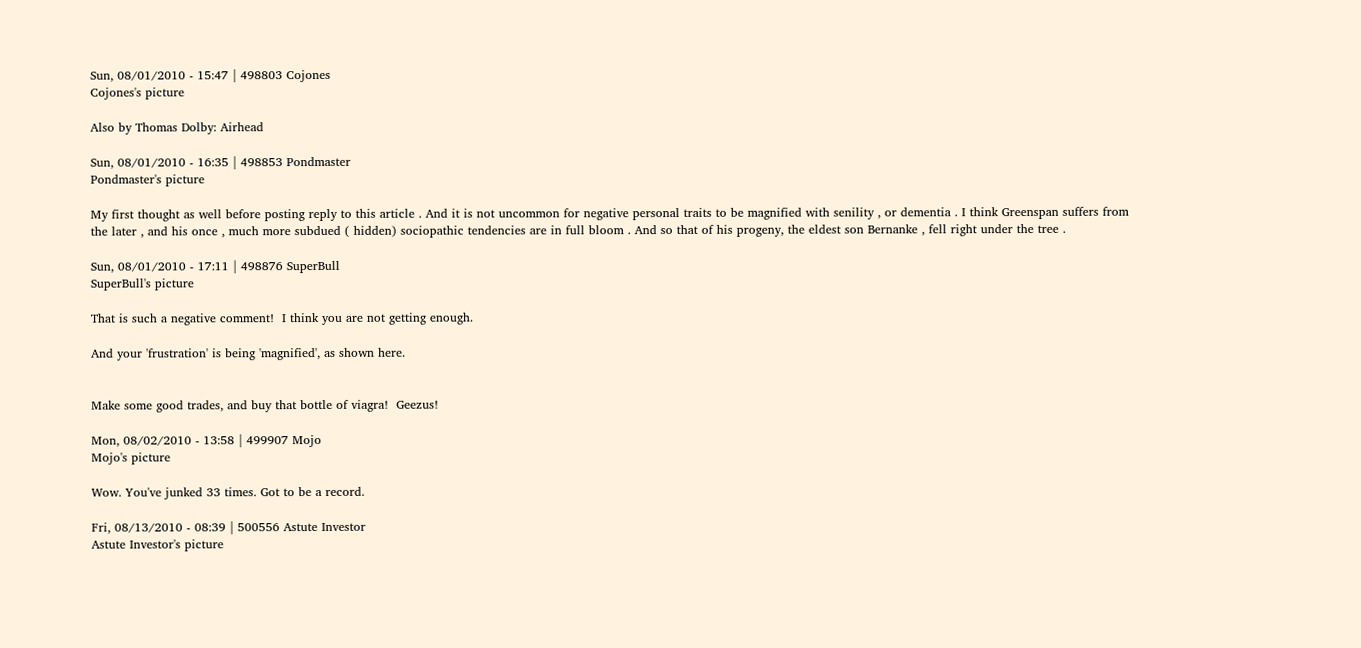Sun, 08/01/2010 - 15:47 | 498803 Cojones
Cojones's picture

Also by Thomas Dolby: Airhead

Sun, 08/01/2010 - 16:35 | 498853 Pondmaster
Pondmaster's picture

My first thought as well before posting reply to this article . And it is not uncommon for negative personal traits to be magnified with senility , or dementia . I think Greenspan suffers from the later , and his once , much more subdued ( hidden) sociopathic tendencies are in full bloom . And so that of his progeny, the eldest son Bernanke , fell right under the tree .

Sun, 08/01/2010 - 17:11 | 498876 SuperBull
SuperBull's picture

That is such a negative comment!  I think you are not getting enough.

And your 'frustration' is being 'magnified', as shown here.


Make some good trades, and buy that bottle of viagra!  Geezus!

Mon, 08/02/2010 - 13:58 | 499907 Mojo
Mojo's picture

Wow. You've junked 33 times. Got to be a record.

Fri, 08/13/2010 - 08:39 | 500556 Astute Investor
Astute Investor's picture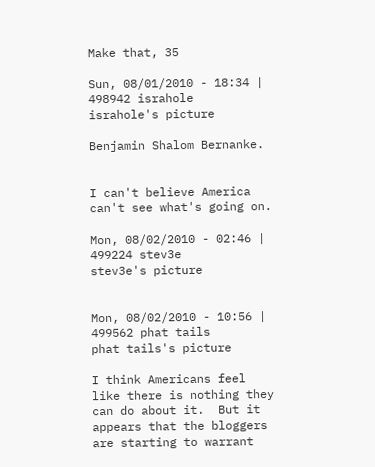Make that, 35

Sun, 08/01/2010 - 18:34 | 498942 israhole
israhole's picture

Benjamin Shalom Bernanke.


I can't believe America can't see what's going on.

Mon, 08/02/2010 - 02:46 | 499224 stev3e
stev3e's picture


Mon, 08/02/2010 - 10:56 | 499562 phat tails
phat tails's picture

I think Americans feel like there is nothing they can do about it.  But it appears that the bloggers are starting to warrant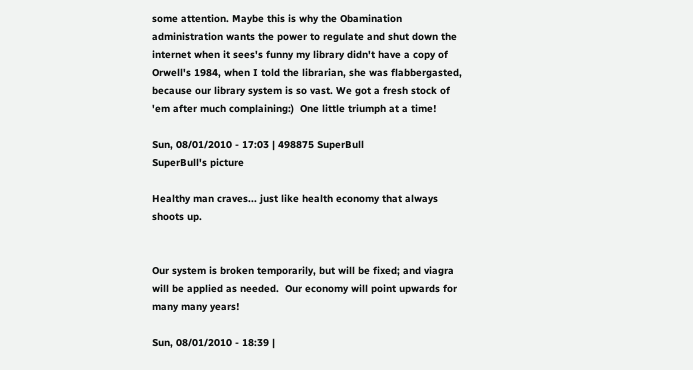some attention. Maybe this is why the Obamination administration wants the power to regulate and shut down the internet when it sees's funny my library didn't have a copy of Orwell's 1984, when I told the librarian, she was flabbergasted, because our library system is so vast. We got a fresh stock of 'em after much complaining:)  One little triumph at a time!

Sun, 08/01/2010 - 17:03 | 498875 SuperBull
SuperBull's picture

Healthy man craves... just like health economy that always shoots up.


Our system is broken temporarily, but will be fixed; and viagra will be applied as needed.  Our economy will point upwards for many many years!

Sun, 08/01/2010 - 18:39 |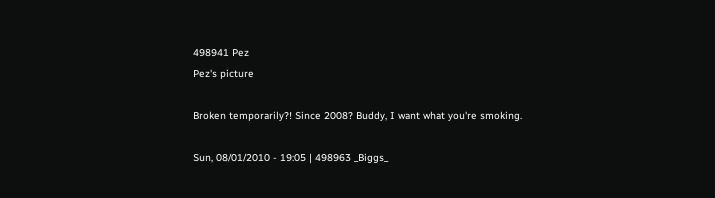498941 Pez
Pez's picture

Broken temporarily?! Since 2008? Buddy, I want what you're smoking.

Sun, 08/01/2010 - 19:05 | 498963 _Biggs_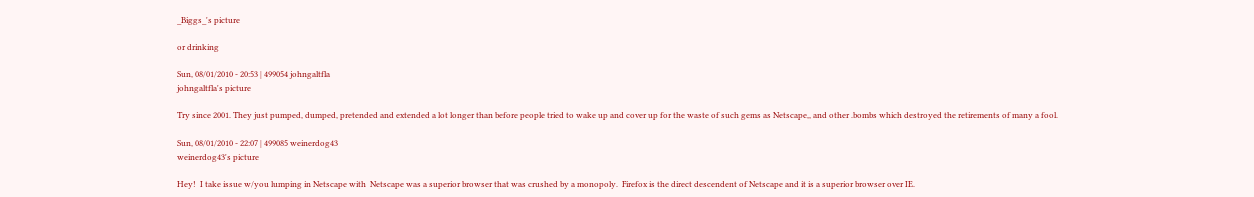_Biggs_'s picture

or drinking

Sun, 08/01/2010 - 20:53 | 499054 johngaltfla
johngaltfla's picture

Try since 2001. They just pumped, dumped, pretended and extended a lot longer than before people tried to wake up and cover up for the waste of such gems as Netscape,, and other .bombs which destroyed the retirements of many a fool.

Sun, 08/01/2010 - 22:07 | 499085 weinerdog43
weinerdog43's picture

Hey!  I take issue w/you lumping in Netscape with  Netscape was a superior browser that was crushed by a monopoly.  Firefox is the direct descendent of Netscape and it is a superior browser over IE.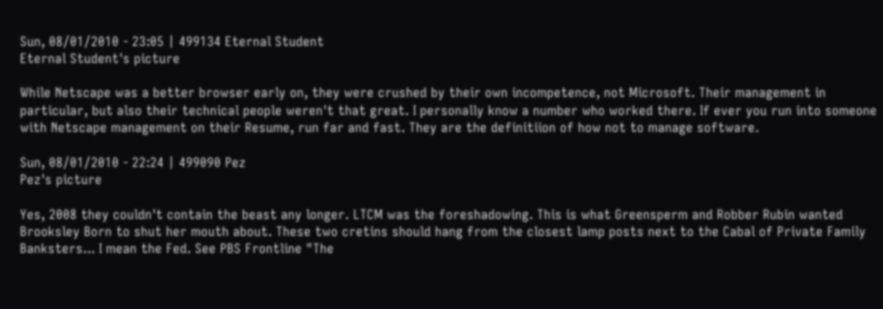Sun, 08/01/2010 - 23:05 | 499134 Eternal Student
Eternal Student's picture

While Netscape was a better browser early on, they were crushed by their own incompetence, not Microsoft. Their management in particular, but also their technical people weren't that great. I personally know a number who worked there. If ever you run into someone with Netscape management on their Resume, run far and fast. They are the definitiion of how not to manage software.

Sun, 08/01/2010 - 22:24 | 499090 Pez
Pez's picture

Yes, 2008 they couldn't contain the beast any longer. LTCM was the foreshadowing. This is what Greensperm and Robber Rubin wanted Brooksley Born to shut her mouth about. These two cretins should hang from the closest lamp posts next to the Cabal of Private Family Banksters... I mean the Fed. See PBS Frontline "The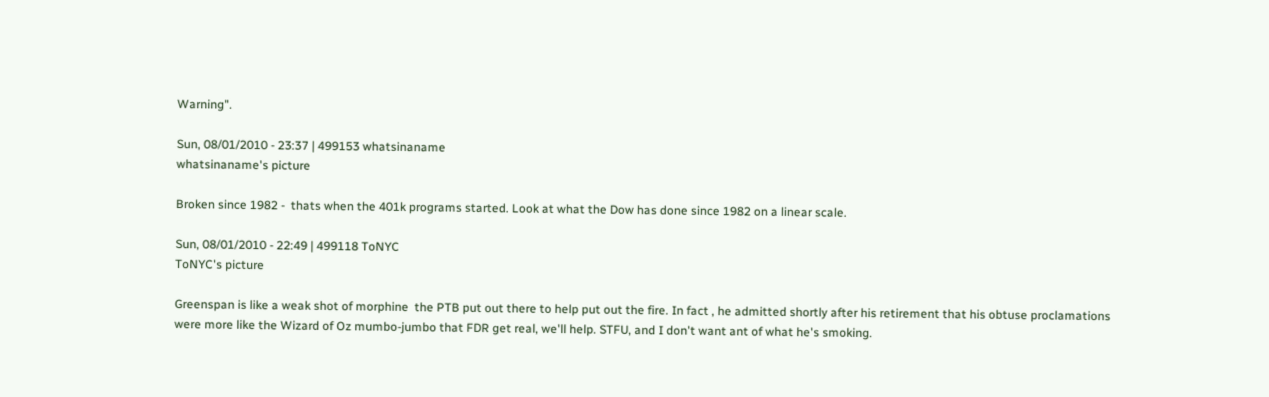Warning".

Sun, 08/01/2010 - 23:37 | 499153 whatsinaname
whatsinaname's picture

Broken since 1982 -  thats when the 401k programs started. Look at what the Dow has done since 1982 on a linear scale.

Sun, 08/01/2010 - 22:49 | 499118 ToNYC
ToNYC's picture

Greenspan is like a weak shot of morphine  the PTB put out there to help put out the fire. In fact , he admitted shortly after his retirement that his obtuse proclamations were more like the Wizard of Oz mumbo-jumbo that FDR get real, we'll help. STFU, and I don't want ant of what he's smoking.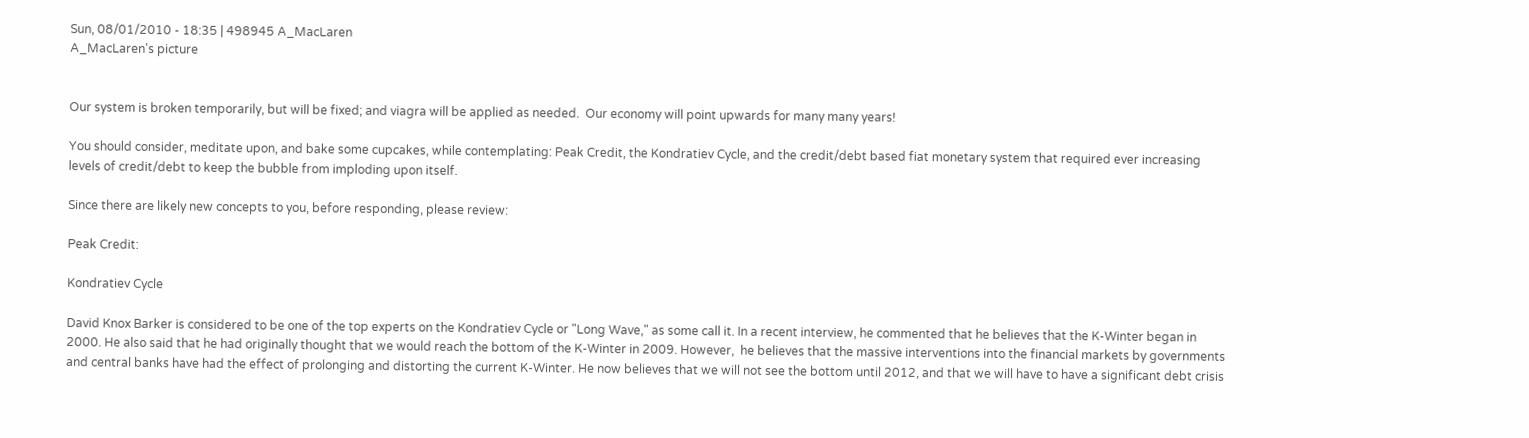Sun, 08/01/2010 - 18:35 | 498945 A_MacLaren
A_MacLaren's picture


Our system is broken temporarily, but will be fixed; and viagra will be applied as needed.  Our economy will point upwards for many many years!

You should consider, meditate upon, and bake some cupcakes, while contemplating: Peak Credit, the Kondratiev Cycle, and the credit/debt based fiat monetary system that required ever increasing levels of credit/debt to keep the bubble from imploding upon itself.

Since there are likely new concepts to you, before responding, please review:

Peak Credit:

Kondratiev Cycle

David Knox Barker is considered to be one of the top experts on the Kondratiev Cycle or "Long Wave," as some call it. In a recent interview, he commented that he believes that the K-Winter began in 2000. He also said that he had originally thought that we would reach the bottom of the K-Winter in 2009. However,  he believes that the massive interventions into the financial markets by governments and central banks have had the effect of prolonging and distorting the current K-Winter. He now believes that we will not see the bottom until 2012, and that we will have to have a significant debt crisis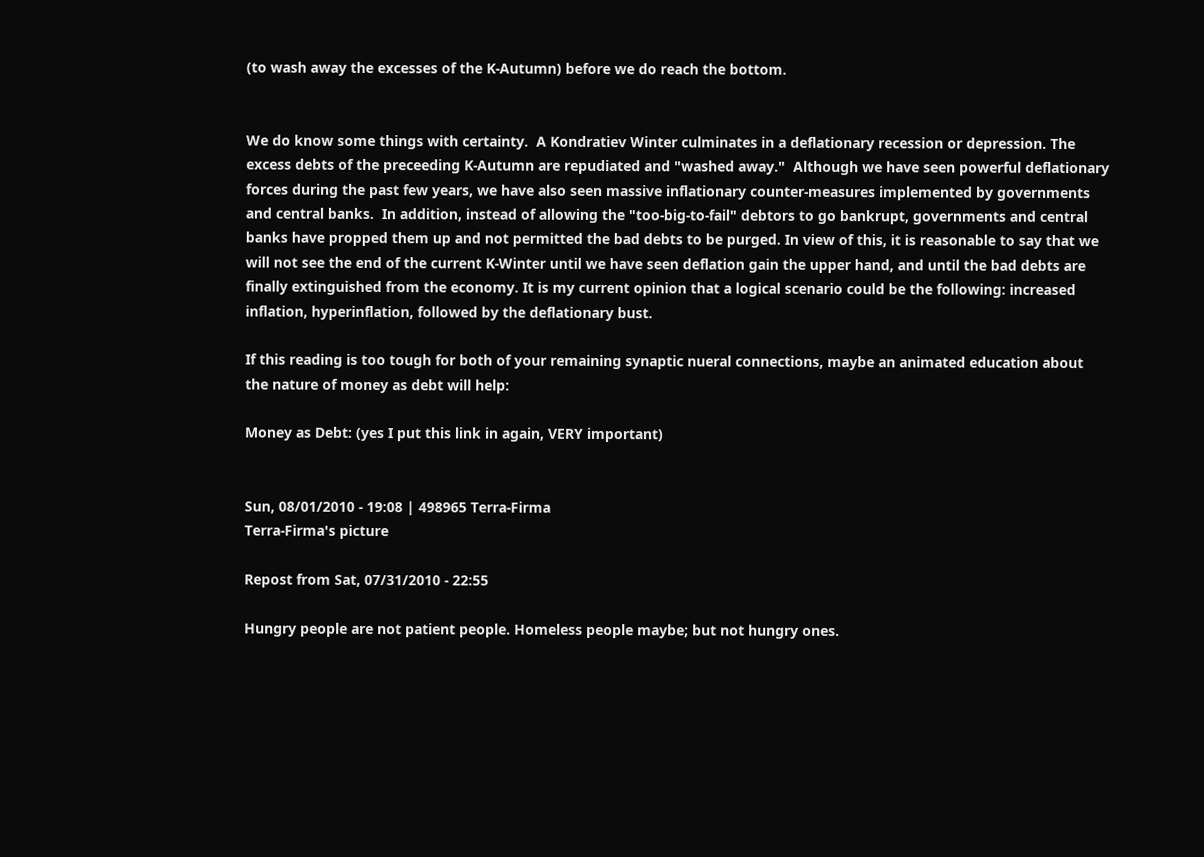(to wash away the excesses of the K-Autumn) before we do reach the bottom.


We do know some things with certainty.  A Kondratiev Winter culminates in a deflationary recession or depression. The excess debts of the preceeding K-Autumn are repudiated and "washed away."  Although we have seen powerful deflationary forces during the past few years, we have also seen massive inflationary counter-measures implemented by governments and central banks.  In addition, instead of allowing the "too-big-to-fail" debtors to go bankrupt, governments and central banks have propped them up and not permitted the bad debts to be purged. In view of this, it is reasonable to say that we will not see the end of the current K-Winter until we have seen deflation gain the upper hand, and until the bad debts are finally extinguished from the economy. It is my current opinion that a logical scenario could be the following: increased inflation, hyperinflation, followed by the deflationary bust.

If this reading is too tough for both of your remaining synaptic nueral connections, maybe an animated education about the nature of money as debt will help:

Money as Debt: (yes I put this link in again, VERY important)


Sun, 08/01/2010 - 19:08 | 498965 Terra-Firma
Terra-Firma's picture

Repost from Sat, 07/31/2010 - 22:55

Hungry people are not patient people. Homeless people maybe; but not hungry ones.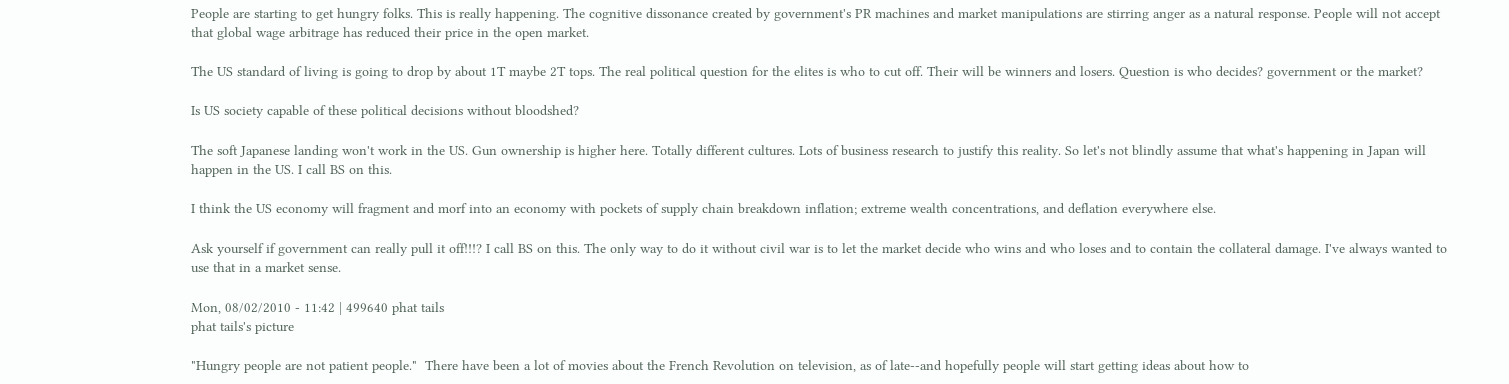People are starting to get hungry folks. This is really happening. The cognitive dissonance created by government's PR machines and market manipulations are stirring anger as a natural response. People will not accept that global wage arbitrage has reduced their price in the open market.

The US standard of living is going to drop by about 1T maybe 2T tops. The real political question for the elites is who to cut off. Their will be winners and losers. Question is who decides? government or the market?

Is US society capable of these political decisions without bloodshed?

The soft Japanese landing won't work in the US. Gun ownership is higher here. Totally different cultures. Lots of business research to justify this reality. So let's not blindly assume that what's happening in Japan will happen in the US. I call BS on this.

I think the US economy will fragment and morf into an economy with pockets of supply chain breakdown inflation; extreme wealth concentrations, and deflation everywhere else.

Ask yourself if government can really pull it off!!!? I call BS on this. The only way to do it without civil war is to let the market decide who wins and who loses and to contain the collateral damage. I've always wanted to use that in a market sense.

Mon, 08/02/2010 - 11:42 | 499640 phat tails
phat tails's picture

"Hungry people are not patient people."  There have been a lot of movies about the French Revolution on television, as of late--and hopefully people will start getting ideas about how to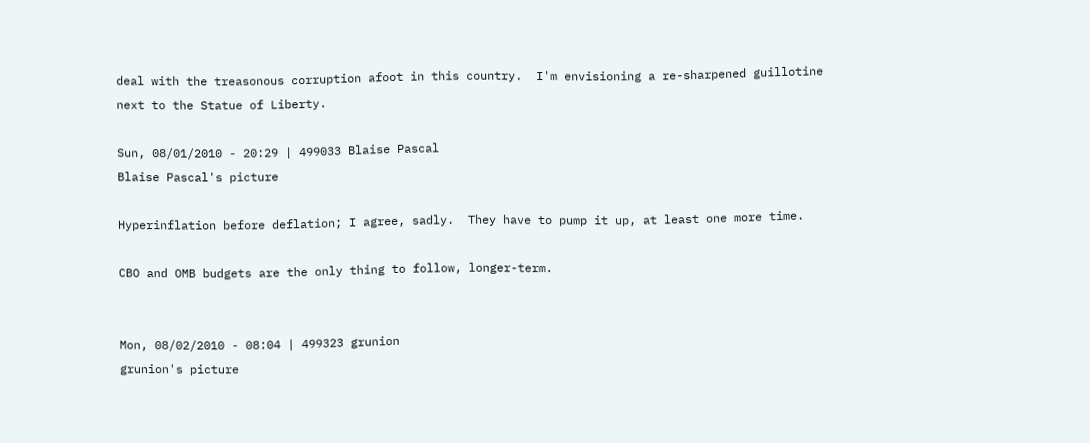deal with the treasonous corruption afoot in this country.  I'm envisioning a re-sharpened guillotine next to the Statue of Liberty.

Sun, 08/01/2010 - 20:29 | 499033 Blaise Pascal
Blaise Pascal's picture

Hyperinflation before deflation; I agree, sadly.  They have to pump it up, at least one more time.

CBO and OMB budgets are the only thing to follow, longer-term.


Mon, 08/02/2010 - 08:04 | 499323 grunion
grunion's picture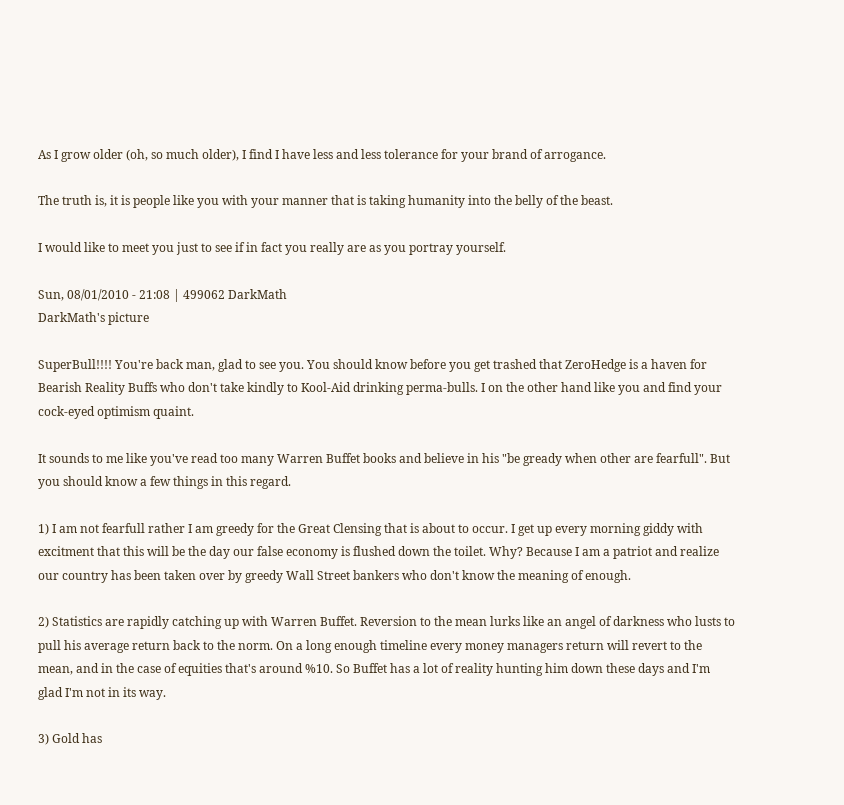As I grow older (oh, so much older), I find I have less and less tolerance for your brand of arrogance.

The truth is, it is people like you with your manner that is taking humanity into the belly of the beast.

I would like to meet you just to see if in fact you really are as you portray yourself.

Sun, 08/01/2010 - 21:08 | 499062 DarkMath
DarkMath's picture

SuperBull!!!! You're back man, glad to see you. You should know before you get trashed that ZeroHedge is a haven for Bearish Reality Buffs who don't take kindly to Kool-Aid drinking perma-bulls. I on the other hand like you and find your cock-eyed optimism quaint.

It sounds to me like you've read too many Warren Buffet books and believe in his "be gready when other are fearfull". But you should know a few things in this regard.

1) I am not fearfull rather I am greedy for the Great Clensing that is about to occur. I get up every morning giddy with excitment that this will be the day our false economy is flushed down the toilet. Why? Because I am a patriot and realize our country has been taken over by greedy Wall Street bankers who don't know the meaning of enough.

2) Statistics are rapidly catching up with Warren Buffet. Reversion to the mean lurks like an angel of darkness who lusts to pull his average return back to the norm. On a long enough timeline every money managers return will revert to the mean, and in the case of equities that's around %10. So Buffet has a lot of reality hunting him down these days and I'm glad I'm not in its way.

3) Gold has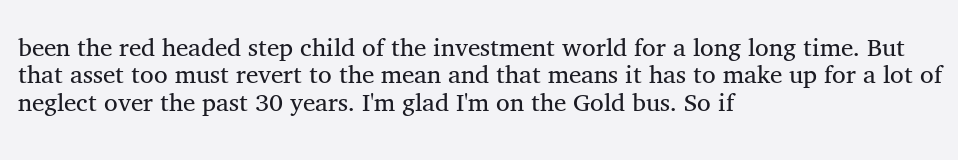been the red headed step child of the investment world for a long long time. But that asset too must revert to the mean and that means it has to make up for a lot of neglect over the past 30 years. I'm glad I'm on the Gold bus. So if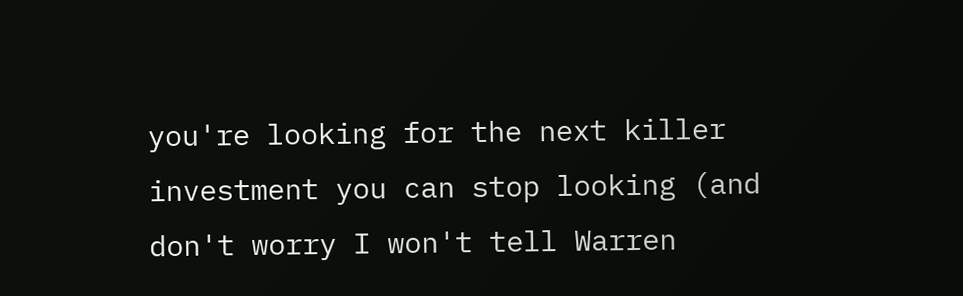you're looking for the next killer investment you can stop looking (and don't worry I won't tell Warren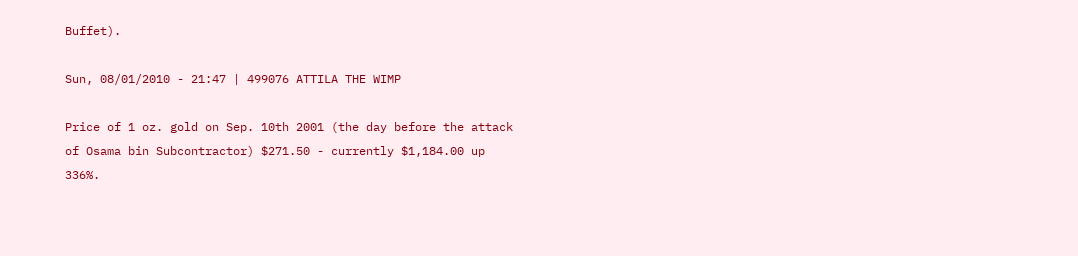Buffet).

Sun, 08/01/2010 - 21:47 | 499076 ATTILA THE WIMP

Price of 1 oz. gold on Sep. 10th 2001 (the day before the attack of Osama bin Subcontractor) $271.50 - currently $1,184.00 up 336%.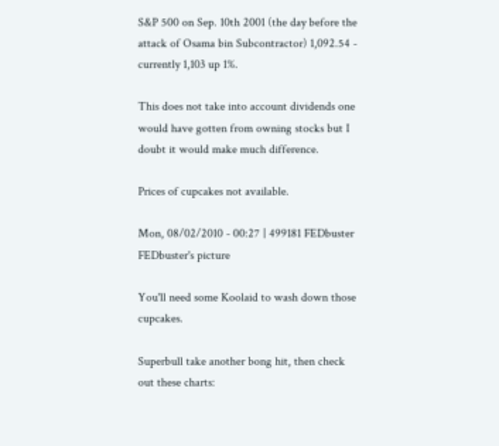S&P 500 on Sep. 10th 2001 (the day before the attack of Osama bin Subcontractor) 1,092.54 - currently 1,103 up 1%.

This does not take into account dividends one would have gotten from owning stocks but I doubt it would make much difference.

Prices of cupcakes not available.

Mon, 08/02/2010 - 00:27 | 499181 FEDbuster
FEDbuster's picture

You'll need some Koolaid to wash down those cupcakes.

Superbull take another bong hit, then check out these charts: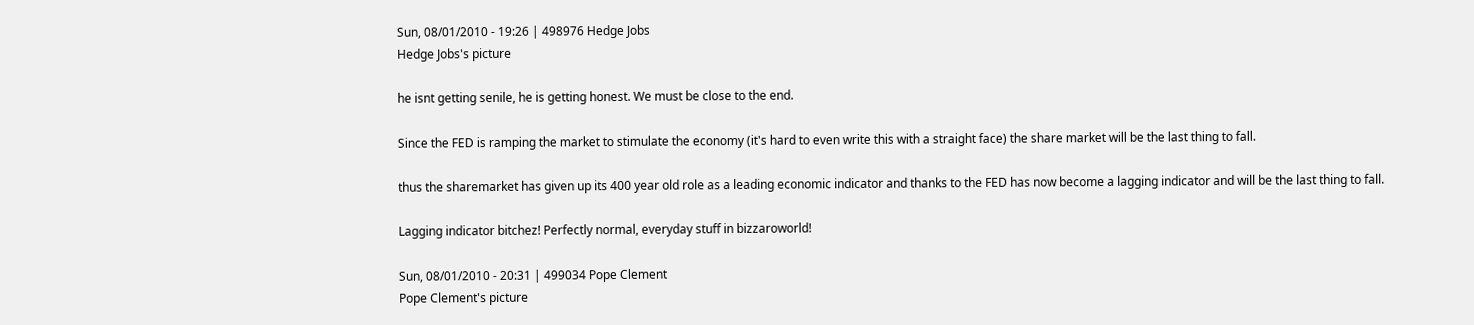Sun, 08/01/2010 - 19:26 | 498976 Hedge Jobs
Hedge Jobs's picture

he isnt getting senile, he is getting honest. We must be close to the end.

Since the FED is ramping the market to stimulate the economy (it's hard to even write this with a straight face) the share market will be the last thing to fall.

thus the sharemarket has given up its 400 year old role as a leading economic indicator and thanks to the FED has now become a lagging indicator and will be the last thing to fall.

Lagging indicator bitchez! Perfectly normal, everyday stuff in bizzaroworld!

Sun, 08/01/2010 - 20:31 | 499034 Pope Clement
Pope Clement's picture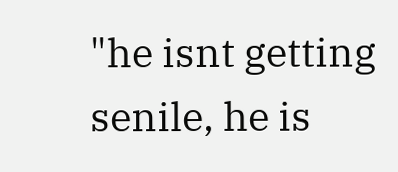"he isnt getting senile, he is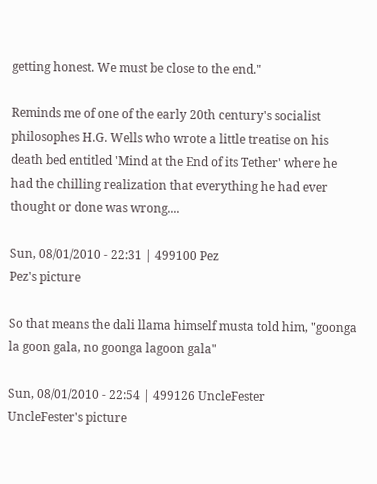getting honest. We must be close to the end."

Reminds me of one of the early 20th century's socialist philosophes H.G. Wells who wrote a little treatise on his death bed entitled 'Mind at the End of its Tether' where he had the chilling realization that everything he had ever thought or done was wrong....

Sun, 08/01/2010 - 22:31 | 499100 Pez
Pez's picture

So that means the dali llama himself musta told him, "goonga la goon gala, no goonga lagoon gala"

Sun, 08/01/2010 - 22:54 | 499126 UncleFester
UncleFester's picture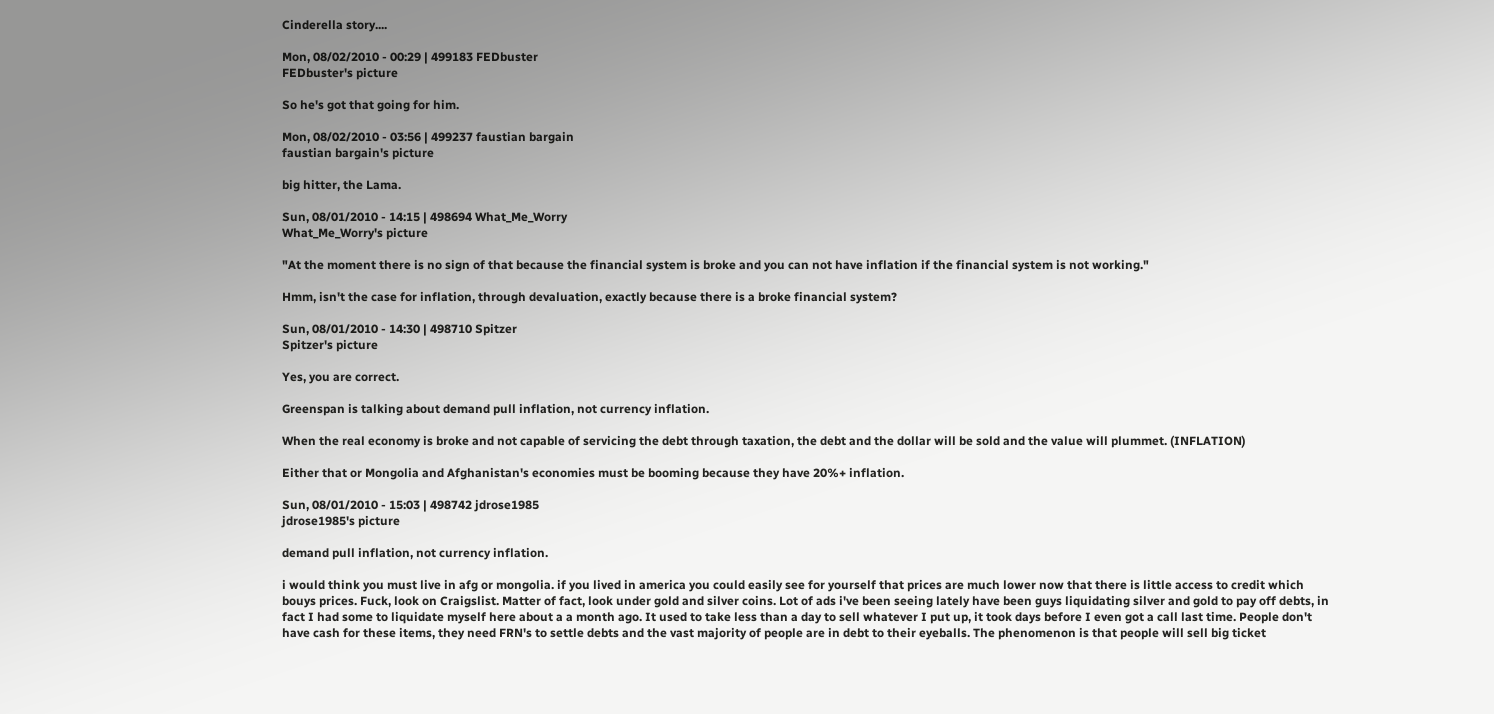Cinderella story....

Mon, 08/02/2010 - 00:29 | 499183 FEDbuster
FEDbuster's picture

So he's got that going for him.

Mon, 08/02/2010 - 03:56 | 499237 faustian bargain
faustian bargain's picture

big hitter, the Lama.

Sun, 08/01/2010 - 14:15 | 498694 What_Me_Worry
What_Me_Worry's picture

"At the moment there is no sign of that because the financial system is broke and you can not have inflation if the financial system is not working."

Hmm, isn't the case for inflation, through devaluation, exactly because there is a broke financial system?

Sun, 08/01/2010 - 14:30 | 498710 Spitzer
Spitzer's picture

Yes, you are correct.

Greenspan is talking about demand pull inflation, not currency inflation.

When the real economy is broke and not capable of servicing the debt through taxation, the debt and the dollar will be sold and the value will plummet. (INFLATION)

Either that or Mongolia and Afghanistan's economies must be booming because they have 20%+ inflation.

Sun, 08/01/2010 - 15:03 | 498742 jdrose1985
jdrose1985's picture

demand pull inflation, not currency inflation.

i would think you must live in afg or mongolia. if you lived in america you could easily see for yourself that prices are much lower now that there is little access to credit which bouys prices. Fuck, look on Craigslist. Matter of fact, look under gold and silver coins. Lot of ads i've been seeing lately have been guys liquidating silver and gold to pay off debts, in fact I had some to liquidate myself here about a a month ago. It used to take less than a day to sell whatever I put up, it took days before I even got a call last time. People don't have cash for these items, they need FRN's to settle debts and the vast majority of people are in debt to their eyeballs. The phenomenon is that people will sell big ticket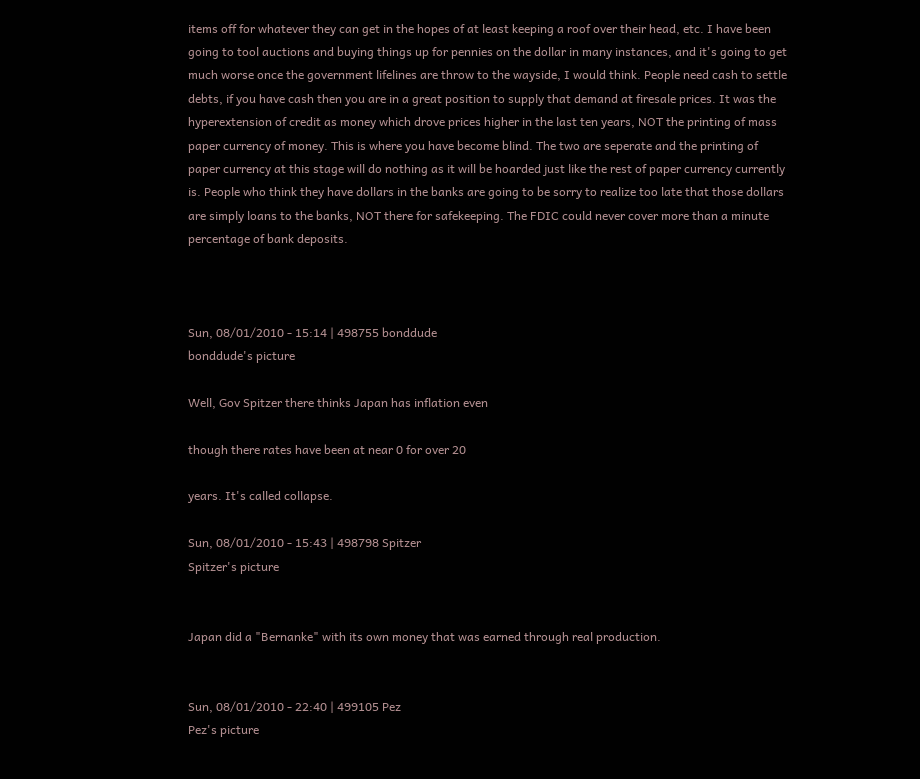items off for whatever they can get in the hopes of at least keeping a roof over their head, etc. I have been going to tool auctions and buying things up for pennies on the dollar in many instances, and it's going to get much worse once the government lifelines are throw to the wayside, I would think. People need cash to settle debts, if you have cash then you are in a great position to supply that demand at firesale prices. It was the hyperextension of credit as money which drove prices higher in the last ten years, NOT the printing of mass paper currency of money. This is where you have become blind. The two are seperate and the printing of paper currency at this stage will do nothing as it will be hoarded just like the rest of paper currency currently is. People who think they have dollars in the banks are going to be sorry to realize too late that those dollars are simply loans to the banks, NOT there for safekeeping. The FDIC could never cover more than a minute percentage of bank deposits.



Sun, 08/01/2010 - 15:14 | 498755 bonddude
bonddude's picture

Well, Gov Spitzer there thinks Japan has inflation even

though there rates have been at near 0 for over 20

years. It's called collapse.

Sun, 08/01/2010 - 15:43 | 498798 Spitzer
Spitzer's picture


Japan did a "Bernanke" with its own money that was earned through real production.


Sun, 08/01/2010 - 22:40 | 499105 Pez
Pez's picture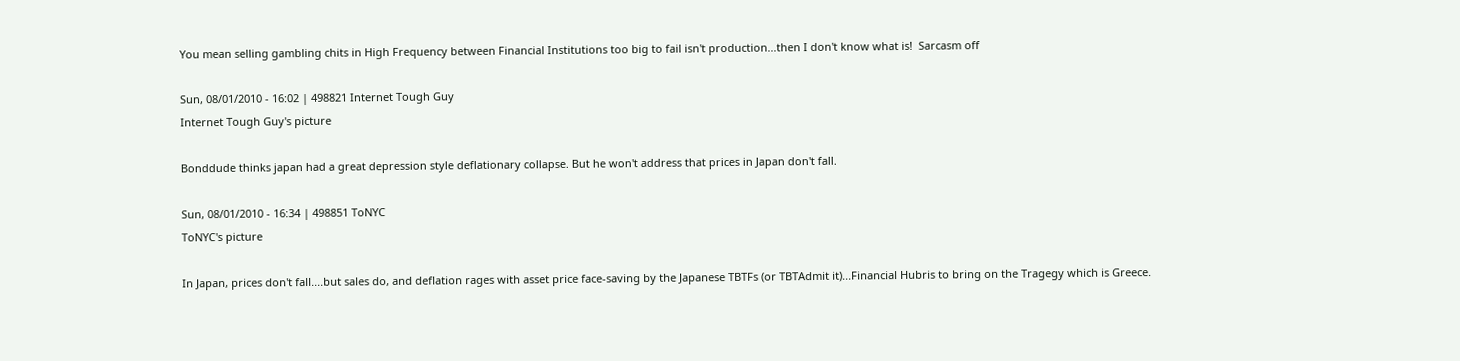You mean selling gambling chits in High Frequency between Financial Institutions too big to fail isn't production...then I don't know what is!  Sarcasm off

Sun, 08/01/2010 - 16:02 | 498821 Internet Tough Guy
Internet Tough Guy's picture

Bonddude thinks japan had a great depression style deflationary collapse. But he won't address that prices in Japan don't fall.

Sun, 08/01/2010 - 16:34 | 498851 ToNYC
ToNYC's picture

In Japan, prices don't fall....but sales do, and deflation rages with asset price face-saving by the Japanese TBTFs (or TBTAdmit it)...Financial Hubris to bring on the Tragegy which is Greece.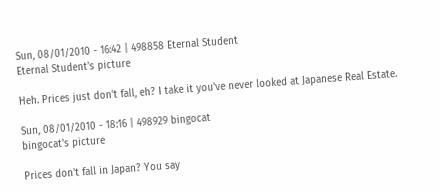Sun, 08/01/2010 - 16:42 | 498858 Eternal Student
Eternal Student's picture

Heh. Prices just don't fall, eh? I take it you've never looked at Japanese Real Estate.

Sun, 08/01/2010 - 18:16 | 498929 bingocat
bingocat's picture

Prices don't fall in Japan? You say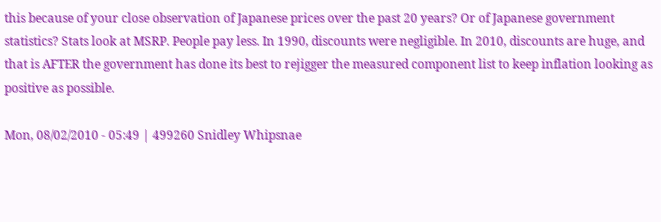this because of your close observation of Japanese prices over the past 20 years? Or of Japanese government statistics? Stats look at MSRP. People pay less. In 1990, discounts were negligible. In 2010, discounts are huge, and that is AFTER the government has done its best to rejigger the measured component list to keep inflation looking as positive as possible.

Mon, 08/02/2010 - 05:49 | 499260 Snidley Whipsnae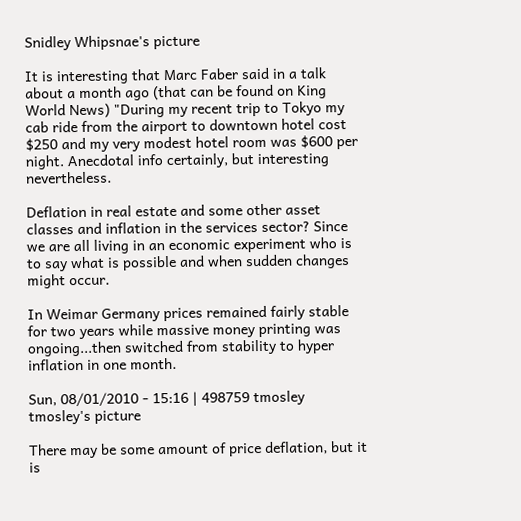Snidley Whipsnae's picture

It is interesting that Marc Faber said in a talk about a month ago (that can be found on King World News) "During my recent trip to Tokyo my cab ride from the airport to downtown hotel cost $250 and my very modest hotel room was $600 per night. Anecdotal info certainly, but interesting nevertheless.

Deflation in real estate and some other asset classes and inflation in the services sector? Since we are all living in an economic experiment who is to say what is possible and when sudden changes might occur.

In Weimar Germany prices remained fairly stable for two years while massive money printing was ongoing...then switched from stability to hyper inflation in one month.

Sun, 08/01/2010 - 15:16 | 498759 tmosley
tmosley's picture

There may be some amount of price deflation, but it is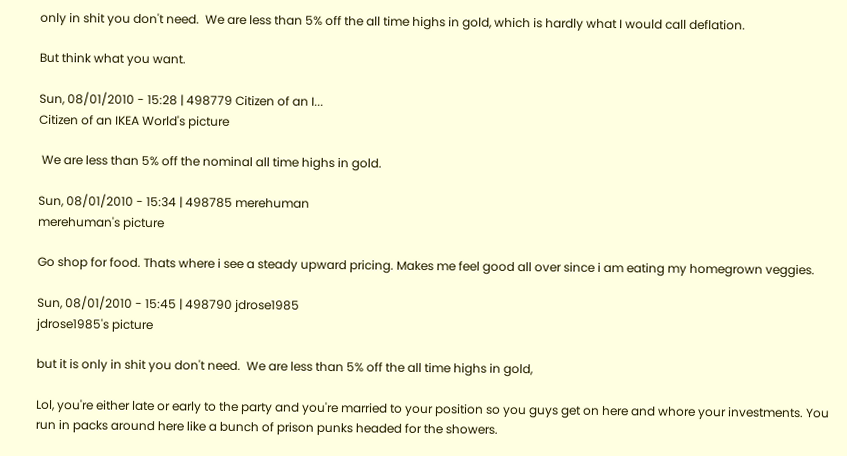only in shit you don't need.  We are less than 5% off the all time highs in gold, which is hardly what I would call deflation.

But think what you want.

Sun, 08/01/2010 - 15:28 | 498779 Citizen of an I...
Citizen of an IKEA World's picture

 We are less than 5% off the nominal all time highs in gold.

Sun, 08/01/2010 - 15:34 | 498785 merehuman
merehuman's picture

Go shop for food. Thats where i see a steady upward pricing. Makes me feel good all over since i am eating my homegrown veggies.

Sun, 08/01/2010 - 15:45 | 498790 jdrose1985
jdrose1985's picture

but it is only in shit you don't need.  We are less than 5% off the all time highs in gold,

Lol, you're either late or early to the party and you're married to your position so you guys get on here and whore your investments. You run in packs around here like a bunch of prison punks headed for the showers.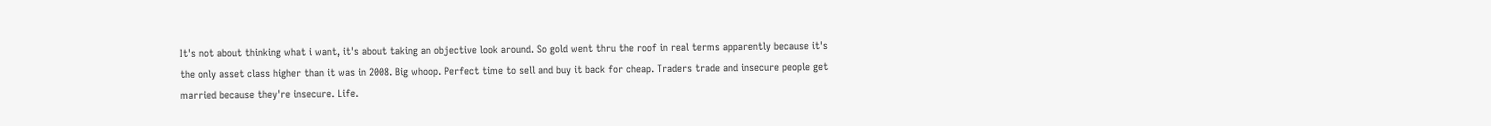It's not about thinking what i want, it's about taking an objective look around. So gold went thru the roof in real terms apparently because it's the only asset class higher than it was in 2008. Big whoop. Perfect time to sell and buy it back for cheap. Traders trade and insecure people get married because they're insecure. Life.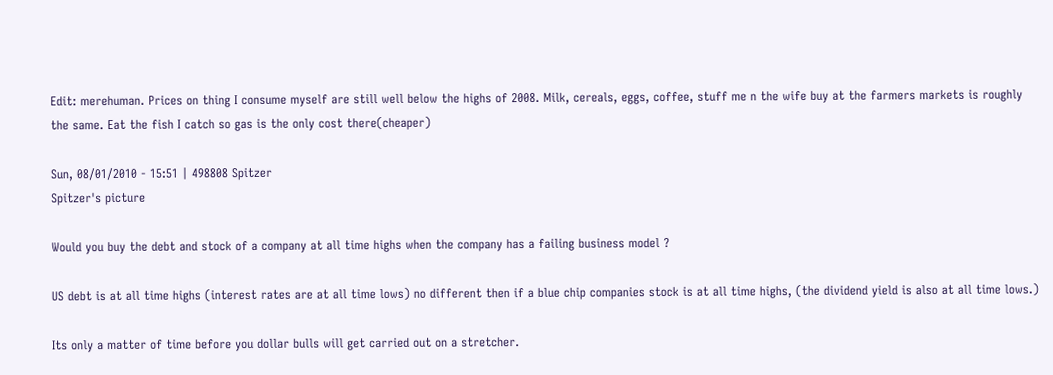Edit: merehuman. Prices on thing I consume myself are still well below the highs of 2008. Milk, cereals, eggs, coffee, stuff me n the wife buy at the farmers markets is roughly the same. Eat the fish I catch so gas is the only cost there(cheaper)

Sun, 08/01/2010 - 15:51 | 498808 Spitzer
Spitzer's picture

Would you buy the debt and stock of a company at all time highs when the company has a failing business model ?

US debt is at all time highs (interest rates are at all time lows) no different then if a blue chip companies stock is at all time highs, (the dividend yield is also at all time lows.)

Its only a matter of time before you dollar bulls will get carried out on a stretcher.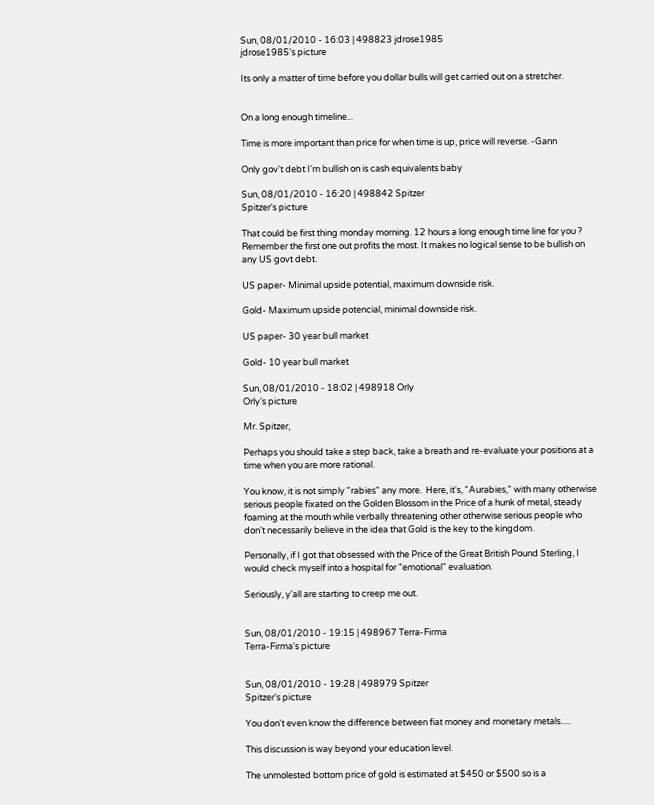Sun, 08/01/2010 - 16:03 | 498823 jdrose1985
jdrose1985's picture

Its only a matter of time before you dollar bulls will get carried out on a stretcher.


On a long enough timeline...

Time is more important than price for when time is up, price will reverse. -Gann

Only gov't debt I'm bullish on is cash equivalents baby

Sun, 08/01/2010 - 16:20 | 498842 Spitzer
Spitzer's picture

That could be first thing monday morning. 12 hours a long enough time line for you ? Remember the first one out profits the most. It makes no logical sense to be bullish on any US govt debt.

US paper- Minimal upside potential, maximum downside risk.

Gold- Maximum upside potencial, minimal downside risk.

US paper- 30 year bull market

Gold- 10 year bull market

Sun, 08/01/2010 - 18:02 | 498918 Orly
Orly's picture

Mr. Spitzer,

Perhaps you should take a step back, take a breath and re-evaluate your positions at a time when you are more rational.

You know, it is not simply "rabies" any more.  Here, it's, "Aurabies," with many otherwise serious people fixated on the Golden Blossom in the Price of a hunk of metal, steady foaming at the mouth while verbally threatening other otherwise serious people who don't necessarily believe in the idea that Gold is the key to the kingdom.

Personally, if I got that obsessed with the Price of the Great British Pound Sterling, I would check myself into a hospital for "emotional" evaluation.

Seriously, y'all are starting to creep me out.


Sun, 08/01/2010 - 19:15 | 498967 Terra-Firma
Terra-Firma's picture


Sun, 08/01/2010 - 19:28 | 498979 Spitzer
Spitzer's picture

You don't even know the difference between fiat money and monetary metals.....

This discussion is way beyond your education level.

The unmolested bottom price of gold is estimated at $450 or $500 so is a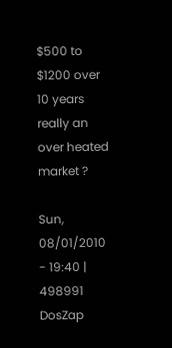$500 to $1200 over 10 years really an over heated market ?

Sun, 08/01/2010 - 19:40 | 498991 DosZap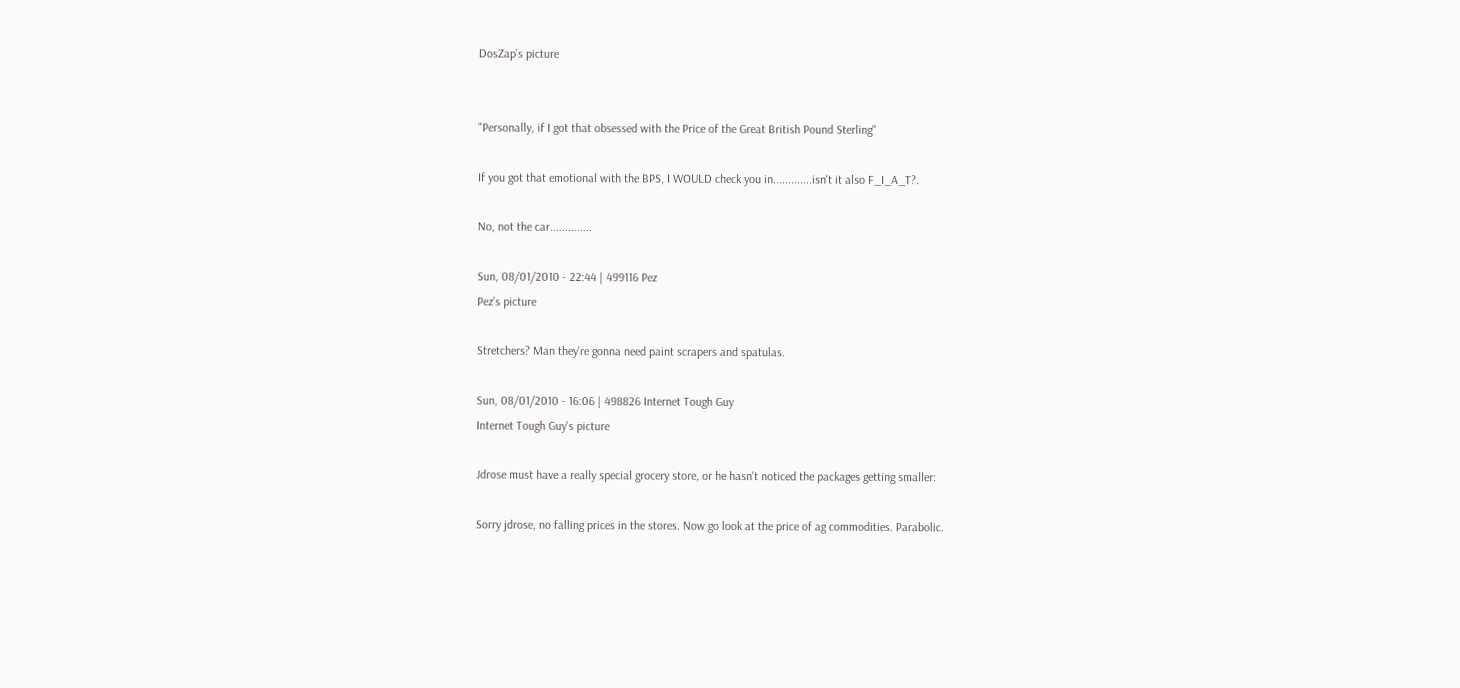DosZap's picture


"Personally, if I got that obsessed with the Price of the Great British Pound Sterling"

If you got that emotional with the BPS, I WOULD check you in.............isn't it also F_I_A_T?.

No, not the car..............

Sun, 08/01/2010 - 22:44 | 499116 Pez
Pez's picture

Stretchers? Man they're gonna need paint scrapers and spatulas.

Sun, 08/01/2010 - 16:06 | 498826 Internet Tough Guy
Internet Tough Guy's picture

Jdrose must have a really special grocery store, or he hasn't noticed the packages getting smaller:

Sorry jdrose, no falling prices in the stores. Now go look at the price of ag commodities. Parabolic.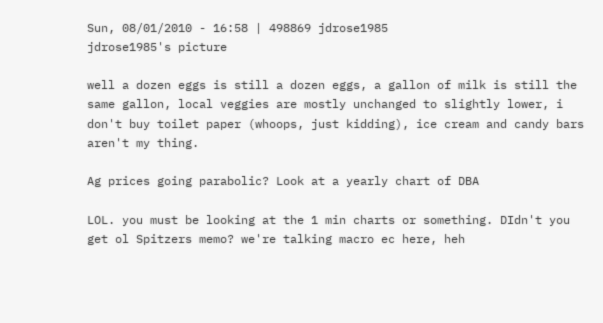Sun, 08/01/2010 - 16:58 | 498869 jdrose1985
jdrose1985's picture

well a dozen eggs is still a dozen eggs, a gallon of milk is still the same gallon, local veggies are mostly unchanged to slightly lower, i don't buy toilet paper (whoops, just kidding), ice cream and candy bars aren't my thing.

Ag prices going parabolic? Look at a yearly chart of DBA

LOL. you must be looking at the 1 min charts or something. DIdn't you get ol Spitzers memo? we're talking macro ec here, heh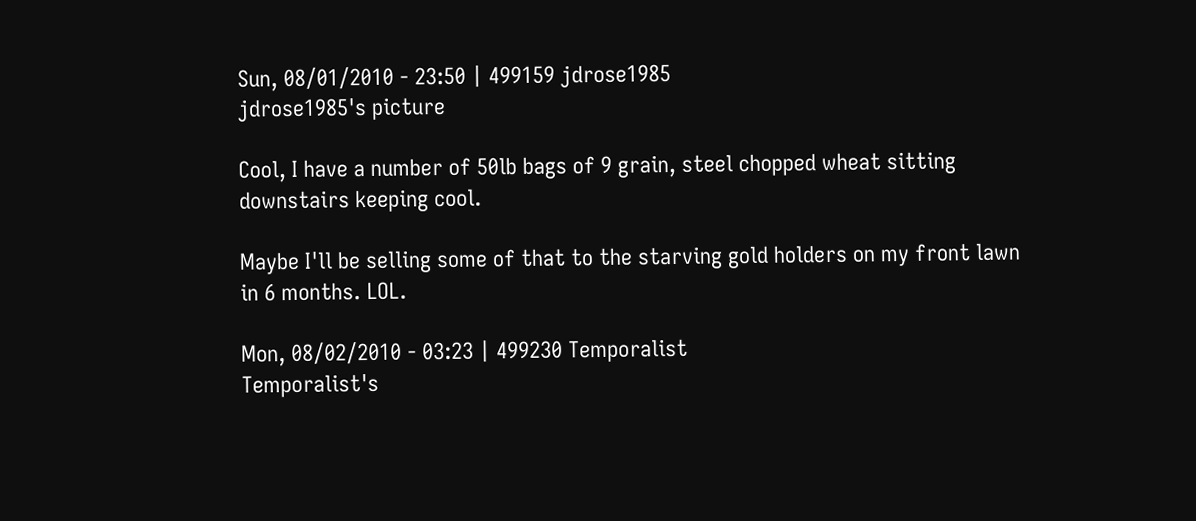Sun, 08/01/2010 - 23:50 | 499159 jdrose1985
jdrose1985's picture

Cool, I have a number of 50lb bags of 9 grain, steel chopped wheat sitting downstairs keeping cool.

Maybe I'll be selling some of that to the starving gold holders on my front lawn in 6 months. LOL.

Mon, 08/02/2010 - 03:23 | 499230 Temporalist
Temporalist's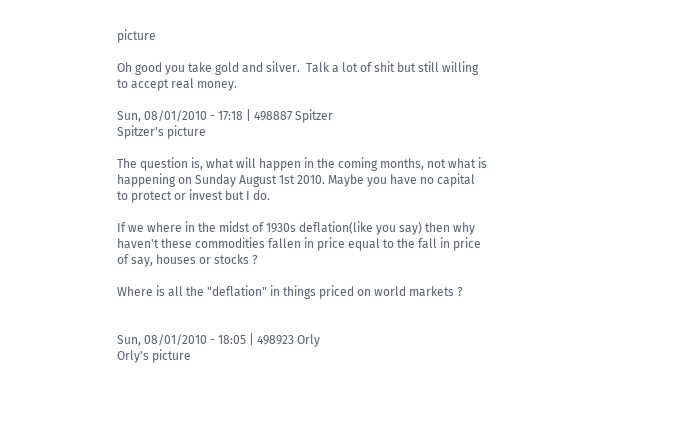picture

Oh good you take gold and silver.  Talk a lot of shit but still willing to accept real money.

Sun, 08/01/2010 - 17:18 | 498887 Spitzer
Spitzer's picture

The question is, what will happen in the coming months, not what is happening on Sunday August 1st 2010. Maybe you have no capital to protect or invest but I do.

If we where in the midst of 1930s deflation(like you say) then why haven't these commodities fallen in price equal to the fall in price of say, houses or stocks ?

Where is all the "deflation" in things priced on world markets ?


Sun, 08/01/2010 - 18:05 | 498923 Orly
Orly's picture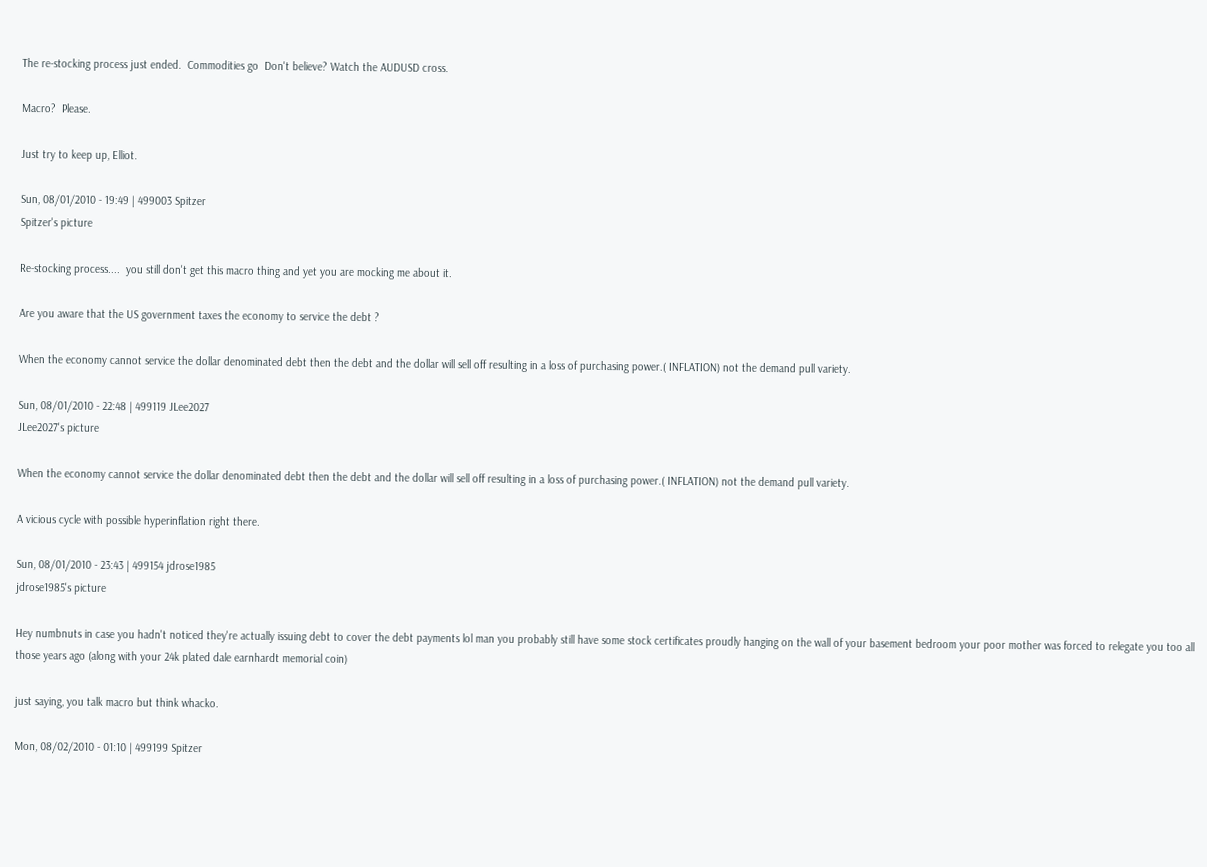The re-stocking process just ended.  Commodities go  Don't believe? Watch the AUDUSD cross.

Macro?  Please.

Just try to keep up, Elliot.

Sun, 08/01/2010 - 19:49 | 499003 Spitzer
Spitzer's picture

Re-stocking process....  you still don't get this macro thing and yet you are mocking me about it.

Are you aware that the US government taxes the economy to service the debt ?

When the economy cannot service the dollar denominated debt then the debt and the dollar will sell off resulting in a loss of purchasing power.( INFLATION) not the demand pull variety.

Sun, 08/01/2010 - 22:48 | 499119 JLee2027
JLee2027's picture

When the economy cannot service the dollar denominated debt then the debt and the dollar will sell off resulting in a loss of purchasing power.( INFLATION) not the demand pull variety.

A vicious cycle with possible hyperinflation right there.

Sun, 08/01/2010 - 23:43 | 499154 jdrose1985
jdrose1985's picture

Hey numbnuts in case you hadn't noticed they're actually issuing debt to cover the debt payments lol man you probably still have some stock certificates proudly hanging on the wall of your basement bedroom your poor mother was forced to relegate you too all those years ago (along with your 24k plated dale earnhardt memorial coin)

just saying, you talk macro but think whacko.

Mon, 08/02/2010 - 01:10 | 499199 Spitzer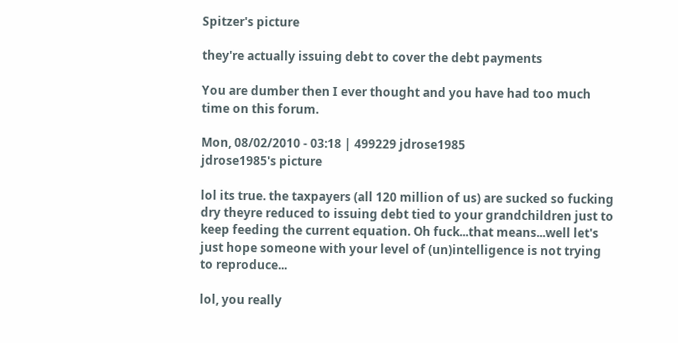Spitzer's picture

they're actually issuing debt to cover the debt payments

You are dumber then I ever thought and you have had too much time on this forum.

Mon, 08/02/2010 - 03:18 | 499229 jdrose1985
jdrose1985's picture

lol its true. the taxpayers (all 120 million of us) are sucked so fucking dry theyre reduced to issuing debt tied to your grandchildren just to keep feeding the current equation. Oh fuck...that means...well let's just hope someone with your level of (un)intelligence is not trying to reproduce...

lol, you really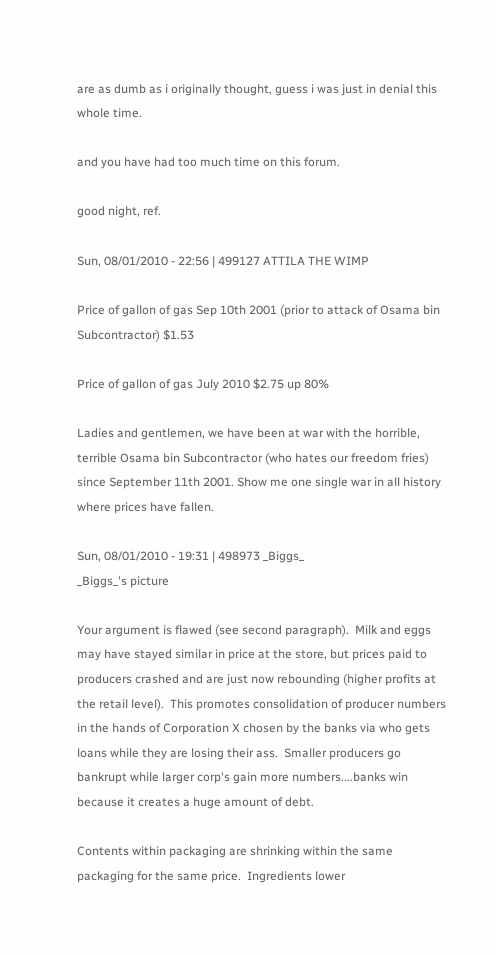are as dumb as i originally thought, guess i was just in denial this whole time.

and you have had too much time on this forum.

good night, ref.

Sun, 08/01/2010 - 22:56 | 499127 ATTILA THE WIMP

Price of gallon of gas Sep 10th 2001 (prior to attack of Osama bin Subcontractor) $1.53

Price of gallon of gas July 2010 $2.75 up 80%

Ladies and gentlemen, we have been at war with the horrible, terrible Osama bin Subcontractor (who hates our freedom fries) since September 11th 2001. Show me one single war in all history where prices have fallen.

Sun, 08/01/2010 - 19:31 | 498973 _Biggs_
_Biggs_'s picture

Your argument is flawed (see second paragraph).  Milk and eggs may have stayed similar in price at the store, but prices paid to producers crashed and are just now rebounding (higher profits at the retail level).  This promotes consolidation of producer numbers in the hands of Corporation X chosen by the banks via who gets loans while they are losing their ass.  Smaller producers go bankrupt while larger corp's gain more numbers....banks win because it creates a huge amount of debt.

Contents within packaging are shrinking within the same packaging for the same price.  Ingredients lower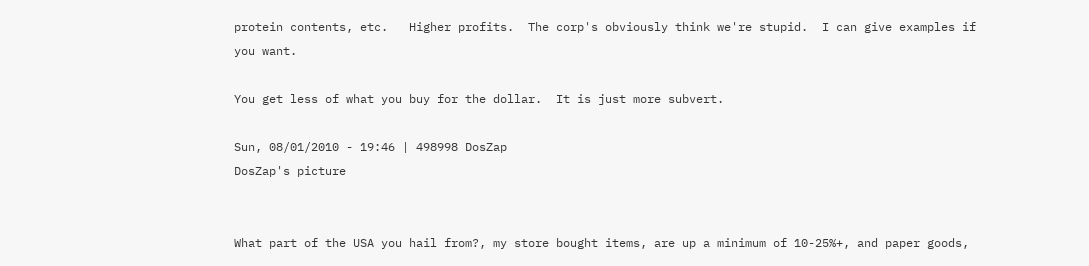protein contents, etc.   Higher profits.  The corp's obviously think we're stupid.  I can give examples if you want.

You get less of what you buy for the dollar.  It is just more subvert.

Sun, 08/01/2010 - 19:46 | 498998 DosZap
DosZap's picture


What part of the USA you hail from?, my store bought items, are up a minimum of 10-25%+, and paper goods,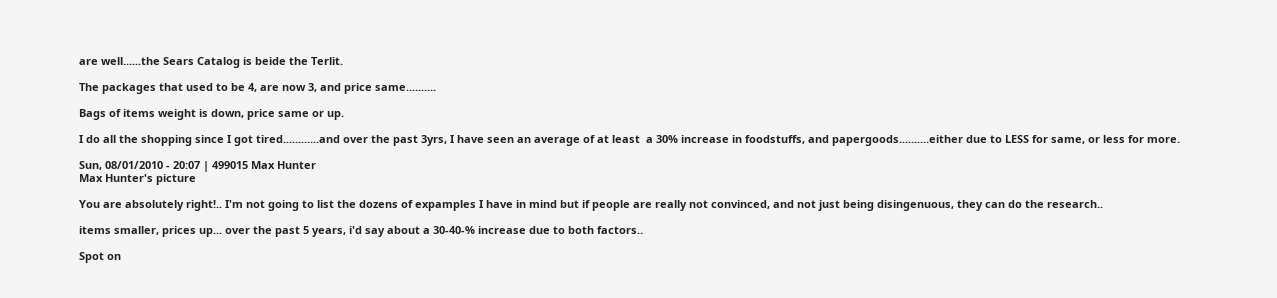are well......the Sears Catalog is beide the Terlit.

The packages that used to be 4, are now 3, and price same..........

Bags of items weight is down, price same or up.

I do all the shopping since I got tired............and over the past 3yrs, I have seen an average of at least  a 30% increase in foodstuffs, and papergoods..........either due to LESS for same, or less for more.

Sun, 08/01/2010 - 20:07 | 499015 Max Hunter
Max Hunter's picture

You are absolutely right!.. I'm not going to list the dozens of expamples I have in mind but if people are really not convinced, and not just being disingenuous, they can do the research..

items smaller, prices up... over the past 5 years, i'd say about a 30-40-% increase due to both factors..

Spot on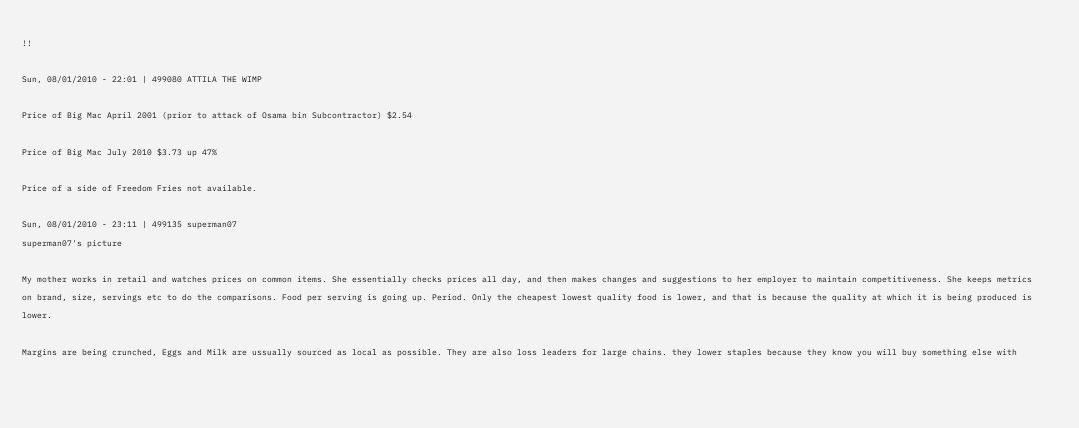!!

Sun, 08/01/2010 - 22:01 | 499080 ATTILA THE WIMP

Price of Big Mac April 2001 (prior to attack of Osama bin Subcontractor) $2.54

Price of Big Mac July 2010 $3.73 up 47%

Price of a side of Freedom Fries not available.

Sun, 08/01/2010 - 23:11 | 499135 superman07
superman07's picture

My mother works in retail and watches prices on common items. She essentially checks prices all day, and then makes changes and suggestions to her employer to maintain competitiveness. She keeps metrics on brand, size, servings etc to do the comparisons. Food per serving is going up. Period. Only the cheapest lowest quality food is lower, and that is because the quality at which it is being produced is lower.

Margins are being crunched, Eggs and Milk are ussually sourced as local as possible. They are also loss leaders for large chains. they lower staples because they know you will buy something else with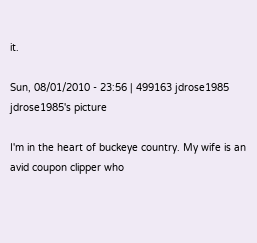it.

Sun, 08/01/2010 - 23:56 | 499163 jdrose1985
jdrose1985's picture

I'm in the heart of buckeye country. My wife is an avid coupon clipper who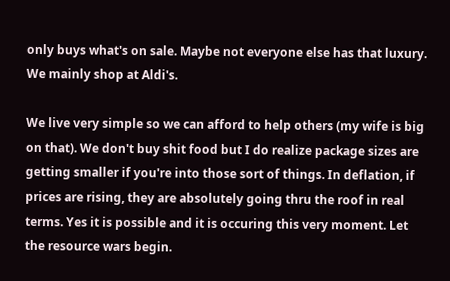only buys what's on sale. Maybe not everyone else has that luxury. We mainly shop at Aldi's.

We live very simple so we can afford to help others (my wife is big on that). We don't buy shit food but I do realize package sizes are getting smaller if you're into those sort of things. In deflation, if prices are rising, they are absolutely going thru the roof in real terms. Yes it is possible and it is occuring this very moment. Let the resource wars begin.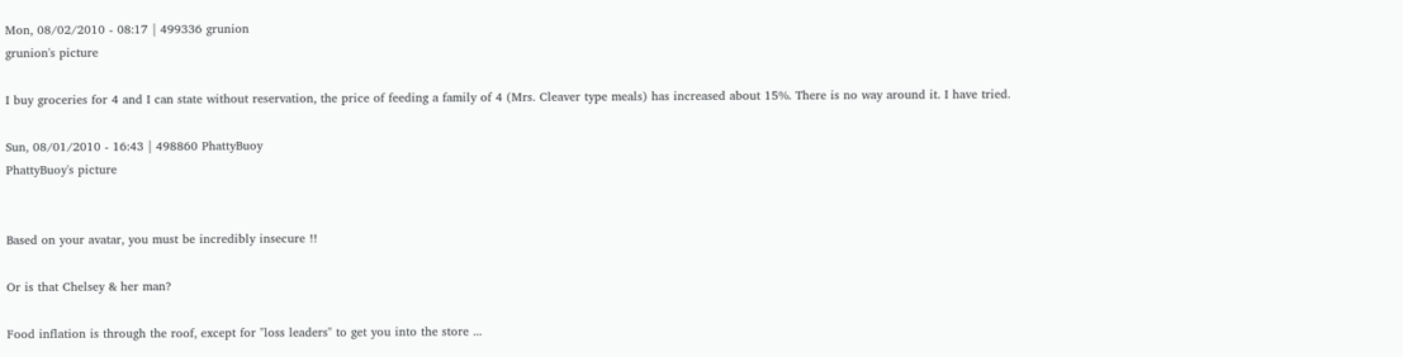Mon, 08/02/2010 - 08:17 | 499336 grunion
grunion's picture

I buy groceries for 4 and I can state without reservation, the price of feeding a family of 4 (Mrs. Cleaver type meals) has increased about 15%. There is no way around it. I have tried.

Sun, 08/01/2010 - 16:43 | 498860 PhattyBuoy
PhattyBuoy's picture


Based on your avatar, you must be incredibly insecure !!

Or is that Chelsey & her man?

Food inflation is through the roof, except for "loss leaders" to get you into the store ...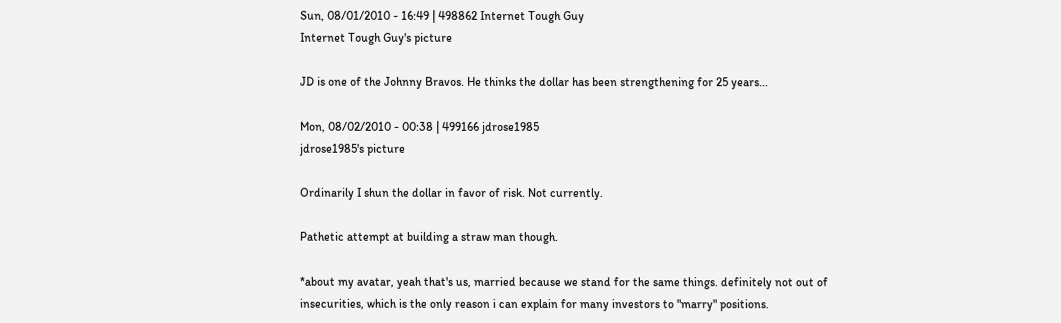Sun, 08/01/2010 - 16:49 | 498862 Internet Tough Guy
Internet Tough Guy's picture

JD is one of the Johnny Bravos. He thinks the dollar has been strengthening for 25 years...

Mon, 08/02/2010 - 00:38 | 499166 jdrose1985
jdrose1985's picture

Ordinarily I shun the dollar in favor of risk. Not currently.

Pathetic attempt at building a straw man though.

*about my avatar, yeah that's us, married because we stand for the same things. definitely not out of insecurities, which is the only reason i can explain for many investors to "marry" positions.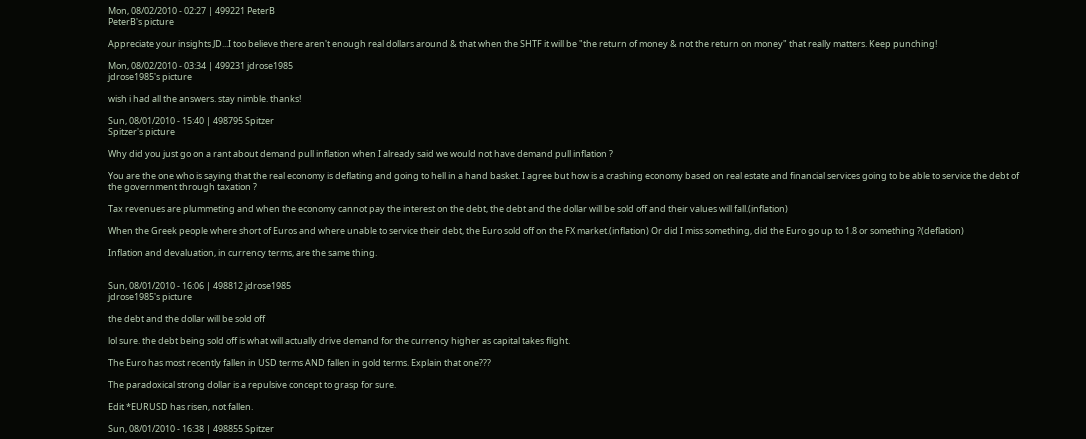Mon, 08/02/2010 - 02:27 | 499221 PeterB
PeterB's picture

Appreciate your insights JD...I too believe there aren't enough real dollars around & that when the SHTF it will be "the return of money & not the return on money" that really matters. Keep punching!

Mon, 08/02/2010 - 03:34 | 499231 jdrose1985
jdrose1985's picture

wish i had all the answers. stay nimble. thanks!

Sun, 08/01/2010 - 15:40 | 498795 Spitzer
Spitzer's picture

Why did you just go on a rant about demand pull inflation when I already said we would not have demand pull inflation ?

You are the one who is saying that the real economy is deflating and going to hell in a hand basket. I agree but how is a crashing economy based on real estate and financial services going to be able to service the debt of the government through taxation ?

Tax revenues are plummeting and when the economy cannot pay the interest on the debt, the debt and the dollar will be sold off and their values will fall.(inflation)

When the Greek people where short of Euros and where unable to service their debt, the Euro sold off on the FX market.(inflation) Or did I miss something, did the Euro go up to 1.8 or something ?(deflation)

Inflation and devaluation, in currency terms, are the same thing.


Sun, 08/01/2010 - 16:06 | 498812 jdrose1985
jdrose1985's picture

the debt and the dollar will be sold off

lol sure. the debt being sold off is what will actually drive demand for the currency higher as capital takes flight.

The Euro has most recently fallen in USD terms AND fallen in gold terms. Explain that one???

The paradoxical strong dollar is a repulsive concept to grasp for sure.

Edit *EURUSD has risen, not fallen.

Sun, 08/01/2010 - 16:38 | 498855 Spitzer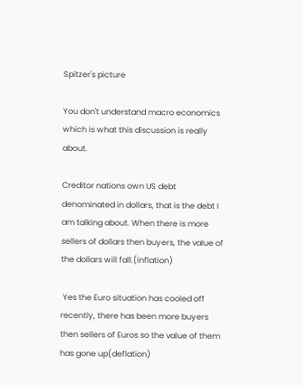Spitzer's picture

You don't understand macro economics which is what this discussion is really about.

Creditor nations own US debt denominated in dollars, that is the debt I am talking about. When there is more sellers of dollars then buyers, the value of the dollars will fall.(inflation)

 Yes the Euro situation has cooled off recently, there has been more buyers then sellers of Euros so the value of them has gone up(deflation)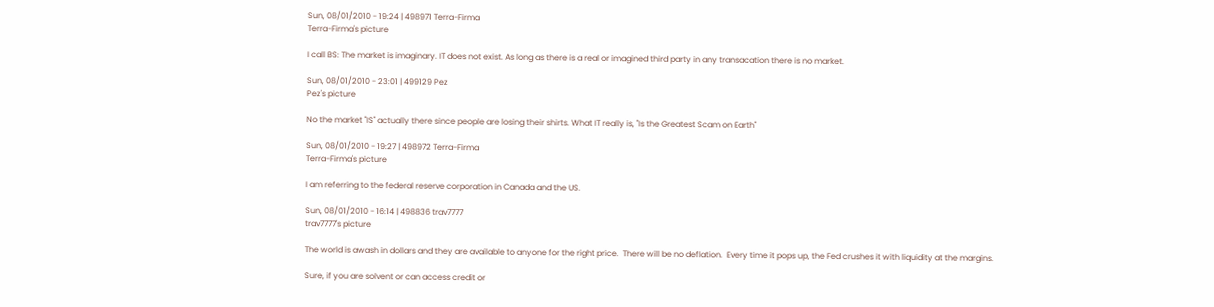Sun, 08/01/2010 - 19:24 | 498971 Terra-Firma
Terra-Firma's picture

I call BS: The market is imaginary. IT does not exist. As long as there is a real or imagined third party in any transacation there is no market.

Sun, 08/01/2010 - 23:01 | 499129 Pez
Pez's picture

No the market "IS" actually there since people are losing their shirts. What IT really is, "Is the Greatest Scam on Earth"

Sun, 08/01/2010 - 19:27 | 498972 Terra-Firma
Terra-Firma's picture

I am referring to the federal reserve corporation in Canada and the US.

Sun, 08/01/2010 - 16:14 | 498836 trav7777
trav7777's picture

The world is awash in dollars and they are available to anyone for the right price.  There will be no deflation.  Every time it pops up, the Fed crushes it with liquidity at the margins.

Sure, if you are solvent or can access credit or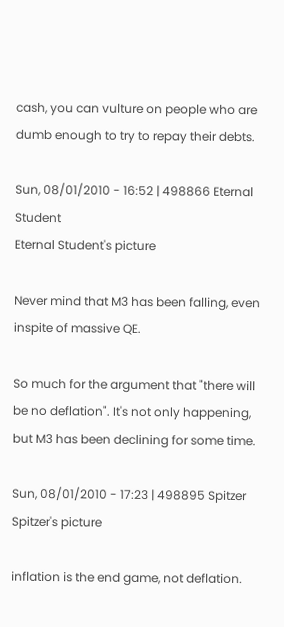cash, you can vulture on people who are dumb enough to try to repay their debts.

Sun, 08/01/2010 - 16:52 | 498866 Eternal Student
Eternal Student's picture

Never mind that M3 has been falling, even inspite of massive QE.

So much for the argument that "there will be no deflation". It's not only happening, but M3 has been declining for some time.

Sun, 08/01/2010 - 17:23 | 498895 Spitzer
Spitzer's picture

inflation is the end game, not deflation.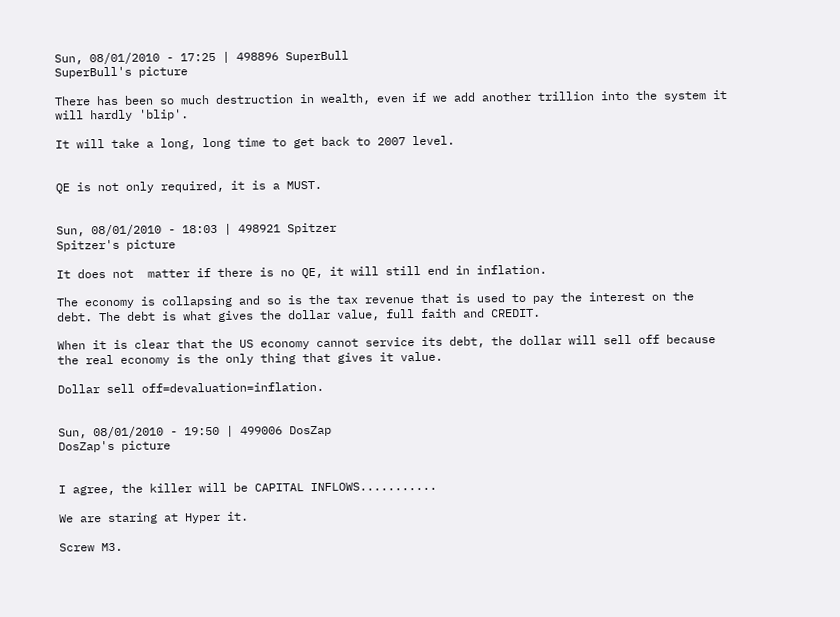Sun, 08/01/2010 - 17:25 | 498896 SuperBull
SuperBull's picture

There has been so much destruction in wealth, even if we add another trillion into the system it will hardly 'blip'.

It will take a long, long time to get back to 2007 level.


QE is not only required, it is a MUST.


Sun, 08/01/2010 - 18:03 | 498921 Spitzer
Spitzer's picture

It does not  matter if there is no QE, it will still end in inflation.

The economy is collapsing and so is the tax revenue that is used to pay the interest on the debt. The debt is what gives the dollar value, full faith and CREDIT.

When it is clear that the US economy cannot service its debt, the dollar will sell off because the real economy is the only thing that gives it value.

Dollar sell off=devaluation=inflation.


Sun, 08/01/2010 - 19:50 | 499006 DosZap
DosZap's picture


I agree, the killer will be CAPITAL INFLOWS...........

We are staring at Hyper it.

Screw M3.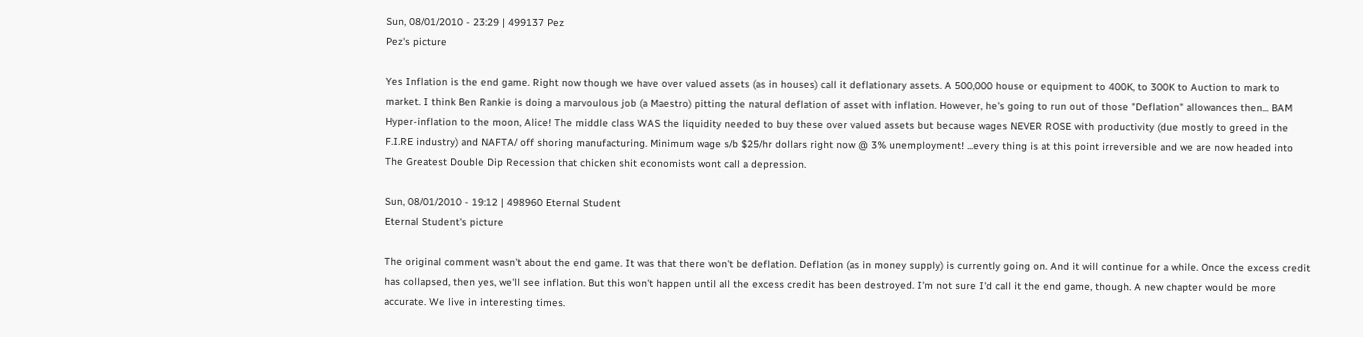Sun, 08/01/2010 - 23:29 | 499137 Pez
Pez's picture

Yes Inflation is the end game. Right now though we have over valued assets (as in houses) call it deflationary assets. A 500,000 house or equipment to 400K, to 300K to Auction to mark to market. I think Ben Rankie is doing a marvoulous job (a Maestro) pitting the natural deflation of asset with inflation. However, he's going to run out of those "Deflation" allowances then... BAM Hyper-inflation to the moon, Alice! The middle class WAS the liquidity needed to buy these over valued assets but because wages NEVER ROSE with productivity (due mostly to greed in the F.I.RE industry) and NAFTA/ off shoring manufacturing. Minimum wage s/b $25/hr dollars right now @ 3% unemployment! ...every thing is at this point irreversible and we are now headed into The Greatest Double Dip Recession that chicken shit economists wont call a depression.

Sun, 08/01/2010 - 19:12 | 498960 Eternal Student
Eternal Student's picture

The original comment wasn't about the end game. It was that there won't be deflation. Deflation (as in money supply) is currently going on. And it will continue for a while. Once the excess credit has collapsed, then yes, we'll see inflation. But this won't happen until all the excess credit has been destroyed. I'm not sure I'd call it the end game, though. A new chapter would be more accurate. We live in interesting times.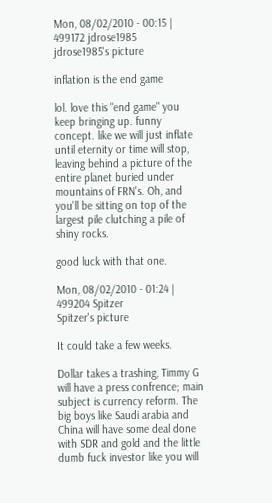Mon, 08/02/2010 - 00:15 | 499172 jdrose1985
jdrose1985's picture

inflation is the end game

lol. love this "end game" you keep bringing up. funny concept. like we will just inflate until eternity or time will stop, leaving behind a picture of the entire planet buried under mountains of FRN's. Oh, and you'll be sitting on top of the largest pile clutching a pile of shiny rocks.

good luck with that one.

Mon, 08/02/2010 - 01:24 | 499204 Spitzer
Spitzer's picture

It could take a few weeks.

Dollar takes a trashing, Timmy G will have a press confrence; main subject is currency reform. The big boys like Saudi arabia and China will have some deal done with SDR and gold and the little dumb fuck investor like you will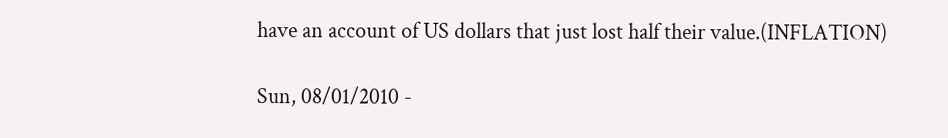have an account of US dollars that just lost half their value.(INFLATION)

Sun, 08/01/2010 -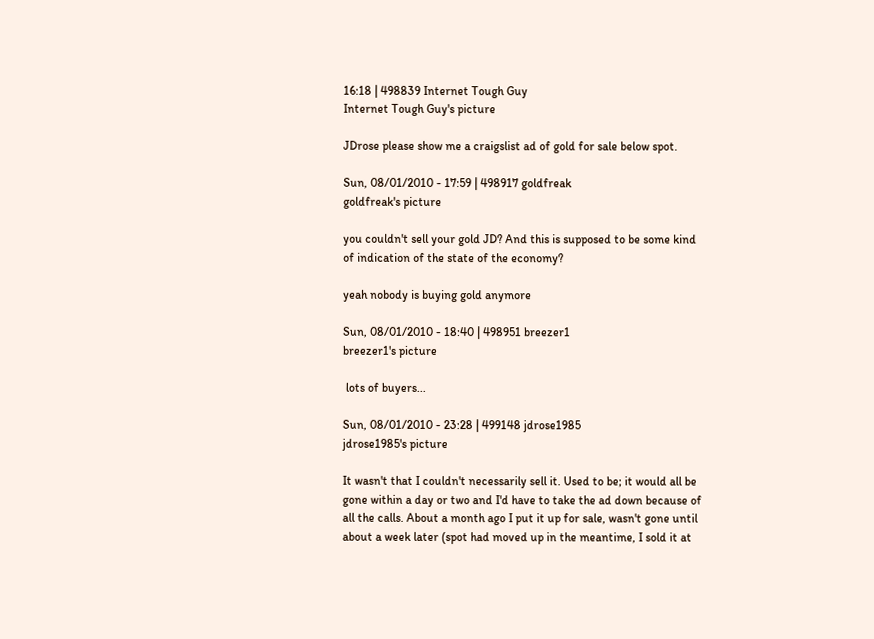16:18 | 498839 Internet Tough Guy
Internet Tough Guy's picture

JDrose please show me a craigslist ad of gold for sale below spot.

Sun, 08/01/2010 - 17:59 | 498917 goldfreak
goldfreak's picture

you couldn't sell your gold JD? And this is supposed to be some kind of indication of the state of the economy?

yeah nobody is buying gold anymore

Sun, 08/01/2010 - 18:40 | 498951 breezer1
breezer1's picture

 lots of buyers...

Sun, 08/01/2010 - 23:28 | 499148 jdrose1985
jdrose1985's picture

It wasn't that I couldn't necessarily sell it. Used to be; it would all be gone within a day or two and I'd have to take the ad down because of all the calls. About a month ago I put it up for sale, wasn't gone until about a week later (spot had moved up in the meantime, I sold it at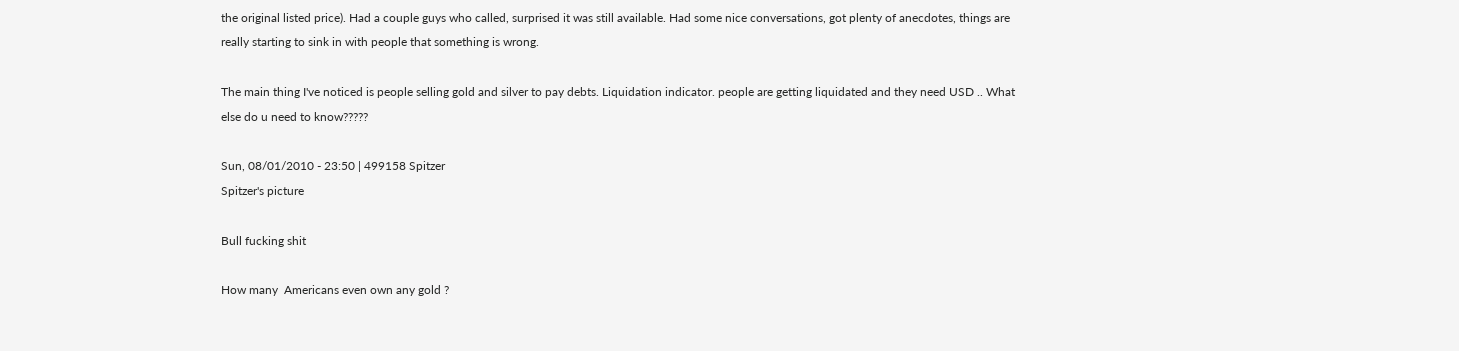the original listed price). Had a couple guys who called, surprised it was still available. Had some nice conversations, got plenty of anecdotes, things are really starting to sink in with people that something is wrong.

The main thing I've noticed is people selling gold and silver to pay debts. Liquidation indicator. people are getting liquidated and they need USD .. What else do u need to know?????

Sun, 08/01/2010 - 23:50 | 499158 Spitzer
Spitzer's picture

Bull fucking shit

How many  Americans even own any gold ?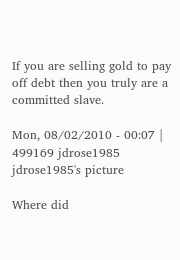If you are selling gold to pay off debt then you truly are a committed slave.

Mon, 08/02/2010 - 00:07 | 499169 jdrose1985
jdrose1985's picture

Where did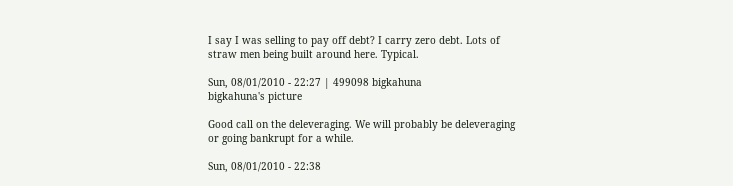I say I was selling to pay off debt? I carry zero debt. Lots of straw men being built around here. Typical.

Sun, 08/01/2010 - 22:27 | 499098 bigkahuna
bigkahuna's picture

Good call on the deleveraging. We will probably be deleveraging or going bankrupt for a while.

Sun, 08/01/2010 - 22:38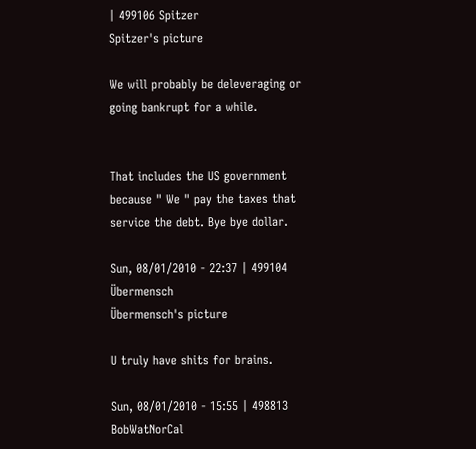| 499106 Spitzer
Spitzer's picture

We will probably be deleveraging or going bankrupt for a while.


That includes the US government because " We " pay the taxes that service the debt. Bye bye dollar.

Sun, 08/01/2010 - 22:37 | 499104 Übermensch
Übermensch's picture

U truly have shits for brains.

Sun, 08/01/2010 - 15:55 | 498813 BobWatNorCal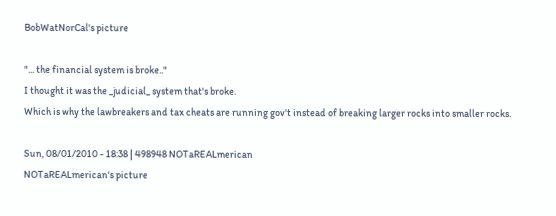BobWatNorCal's picture

"... the financial system is broke.."
I thought it was the _judicial_ system that's broke.
Which is why the lawbreakers and tax cheats are running gov't instead of breaking larger rocks into smaller rocks.

Sun, 08/01/2010 - 18:38 | 498948 NOTaREALmerican
NOTaREALmerican's picture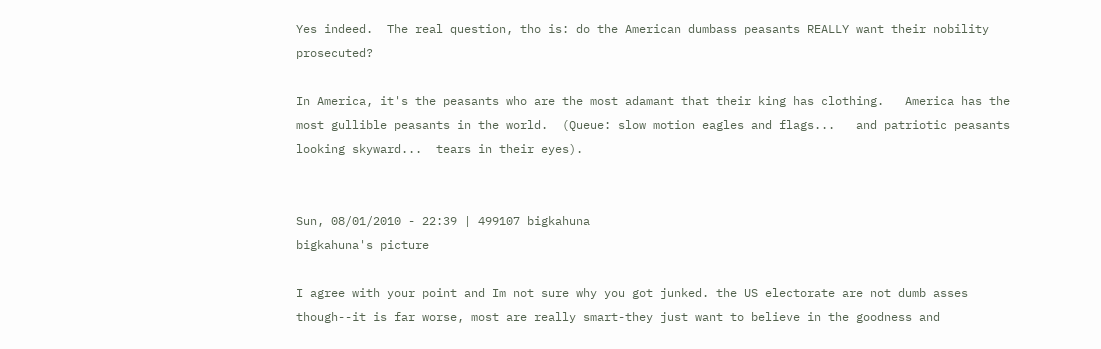Yes indeed.  The real question, tho is: do the American dumbass peasants REALLY want their nobility prosecuted?

In America, it's the peasants who are the most adamant that their king has clothing.   America has the most gullible peasants in the world.  (Queue: slow motion eagles and flags...   and patriotic peasants looking skyward...  tears in their eyes).


Sun, 08/01/2010 - 22:39 | 499107 bigkahuna
bigkahuna's picture

I agree with your point and Im not sure why you got junked. the US electorate are not dumb asses though--it is far worse, most are really smart-they just want to believe in the goodness and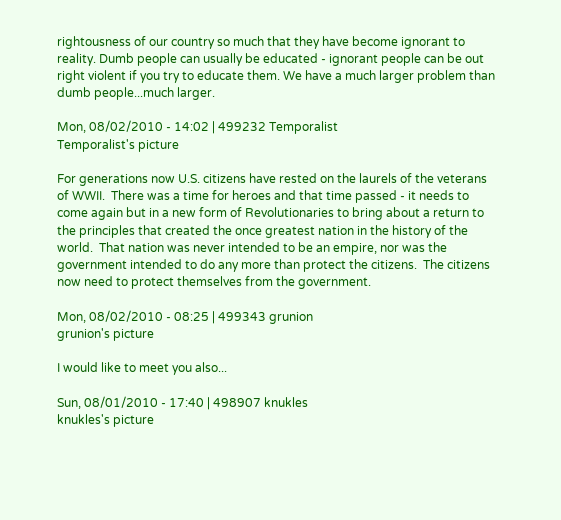rightousness of our country so much that they have become ignorant to reality. Dumb people can usually be educated - ignorant people can be out right violent if you try to educate them. We have a much larger problem than dumb people...much larger.

Mon, 08/02/2010 - 14:02 | 499232 Temporalist
Temporalist's picture

For generations now U.S. citizens have rested on the laurels of the veterans of WWII.  There was a time for heroes and that time passed - it needs to come again but in a new form of Revolutionaries to bring about a return to the principles that created the once greatest nation in the history of the world.  That nation was never intended to be an empire, nor was the government intended to do any more than protect the citizens.  The citizens now need to protect themselves from the government.

Mon, 08/02/2010 - 08:25 | 499343 grunion
grunion's picture

I would like to meet you also...

Sun, 08/01/2010 - 17:40 | 498907 knukles
knukles's picture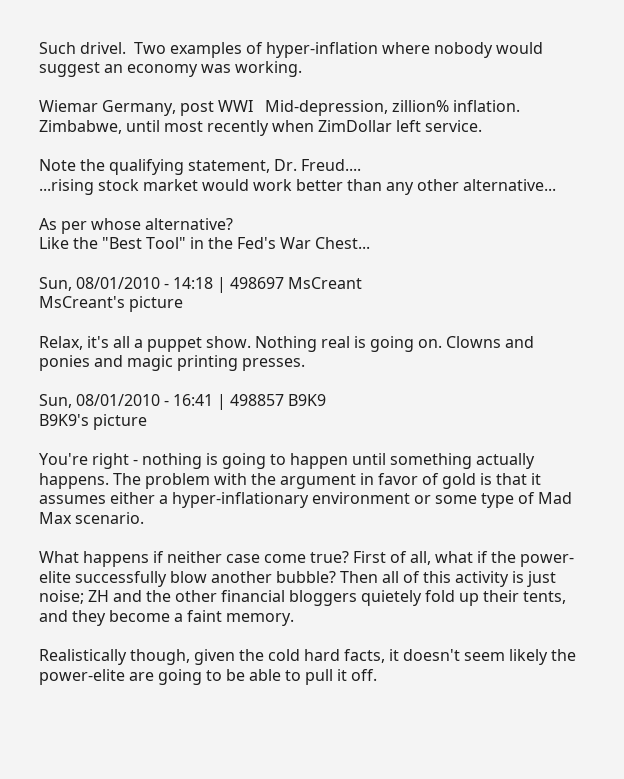Such drivel.  Two examples of hyper-inflation where nobody would suggest an economy was working.

Wiemar Germany, post WWI   Mid-depression, zillion% inflation.
Zimbabwe, until most recently when ZimDollar left service.

Note the qualifying statement, Dr. Freud....
...rising stock market would work better than any other alternative...

As per whose alternative?
Like the "Best Tool" in the Fed's War Chest...

Sun, 08/01/2010 - 14:18 | 498697 MsCreant
MsCreant's picture

Relax, it's all a puppet show. Nothing real is going on. Clowns and ponies and magic printing presses.

Sun, 08/01/2010 - 16:41 | 498857 B9K9
B9K9's picture

You're right - nothing is going to happen until something actually happens. The problem with the argument in favor of gold is that it assumes either a hyper-inflationary environment or some type of Mad Max scenario.

What happens if neither case come true? First of all, what if the power-elite successfully blow another bubble? Then all of this activity is just noise; ZH and the other financial bloggers quietely fold up their tents, and they become a faint memory.

Realistically though, given the cold hard facts, it doesn't seem likely the power-elite are going to be able to pull it off.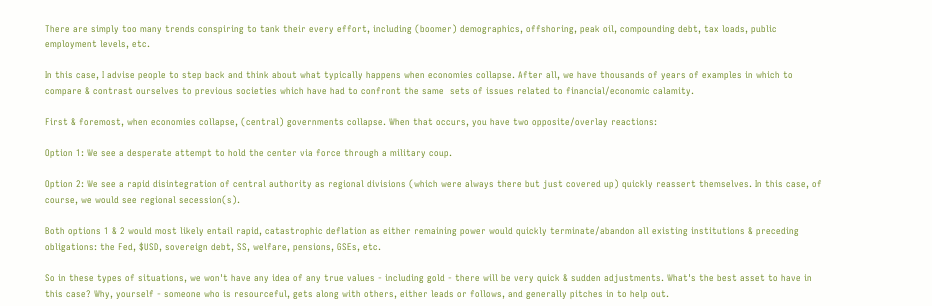There are simply too many trends conspiring to tank their every effort, including (boomer) demographics, offshoring, peak oil, compounding debt, tax loads, public employment levels, etc.

In this case, I advise people to step back and think about what typically happens when economies collapse. After all, we have thousands of years of examples in which to compare & contrast ourselves to previous societies which have had to confront the same  sets of issues related to financial/economic calamity.

First & foremost, when economies collapse, (central) governments collapse. When that occurs, you have two opposite/overlay reactions:

Option 1: We see a desperate attempt to hold the center via force through a military coup.

Option 2: We see a rapid disintegration of central authority as regional divisions (which were always there but just covered up) quickly reassert themselves. In this case, of course, we would see regional secession(s).

Both options 1 & 2 would most likely entail rapid, catastrophic deflation as either remaining power would quickly terminate/abandon all existing institutions & preceding obligations: the Fed, $USD, sovereign debt, SS, welfare, pensions, GSEs, etc.

So in these types of situations, we won't have any idea of any true values - including gold - there will be very quick & sudden adjustments. What's the best asset to have in this case? Why, yourself - someone who is resourceful, gets along with others, either leads or follows, and generally pitches in to help out.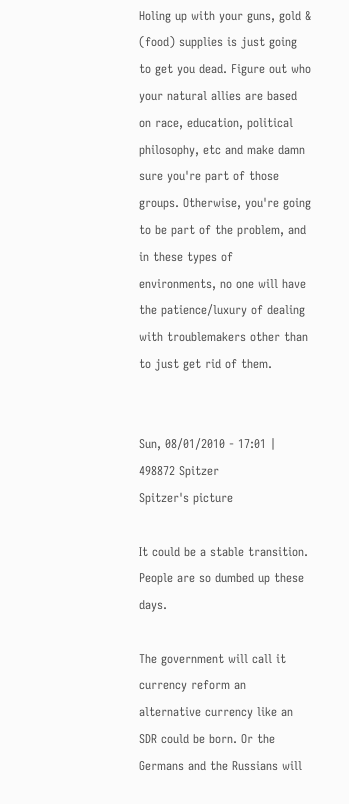Holing up with your guns, gold & (food) supplies is just going to get you dead. Figure out who your natural allies are based on race, education, political philosophy, etc and make damn sure you're part of those groups. Otherwise, you're going to be part of the problem, and in these types of environments, no one will have the patience/luxury of dealing with troublemakers other than to just get rid of them.


Sun, 08/01/2010 - 17:01 | 498872 Spitzer
Spitzer's picture

It could be a stable transition. People are so dumbed up these days.

The government will call it currency reform an alternative currency like an SDR could be born. Or the Germans and the Russians will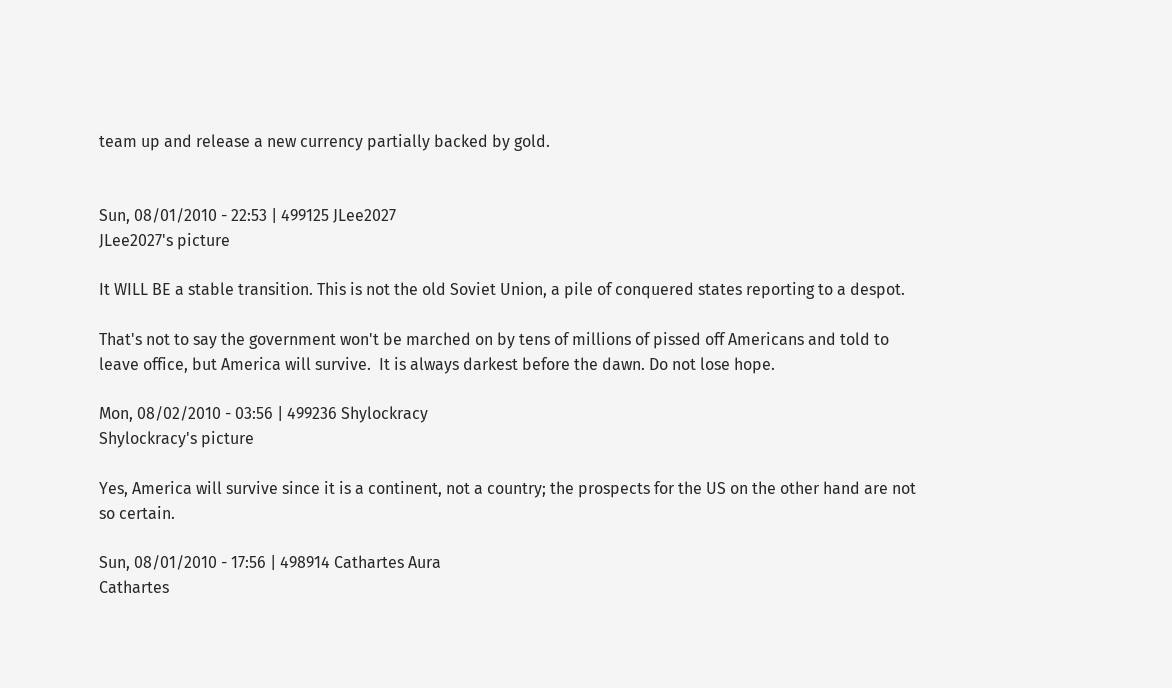team up and release a new currency partially backed by gold.


Sun, 08/01/2010 - 22:53 | 499125 JLee2027
JLee2027's picture

It WILL BE a stable transition. This is not the old Soviet Union, a pile of conquered states reporting to a despot.

That's not to say the government won't be marched on by tens of millions of pissed off Americans and told to leave office, but America will survive.  It is always darkest before the dawn. Do not lose hope.

Mon, 08/02/2010 - 03:56 | 499236 Shylockracy
Shylockracy's picture

Yes, America will survive since it is a continent, not a country; the prospects for the US on the other hand are not so certain.

Sun, 08/01/2010 - 17:56 | 498914 Cathartes Aura
Cathartes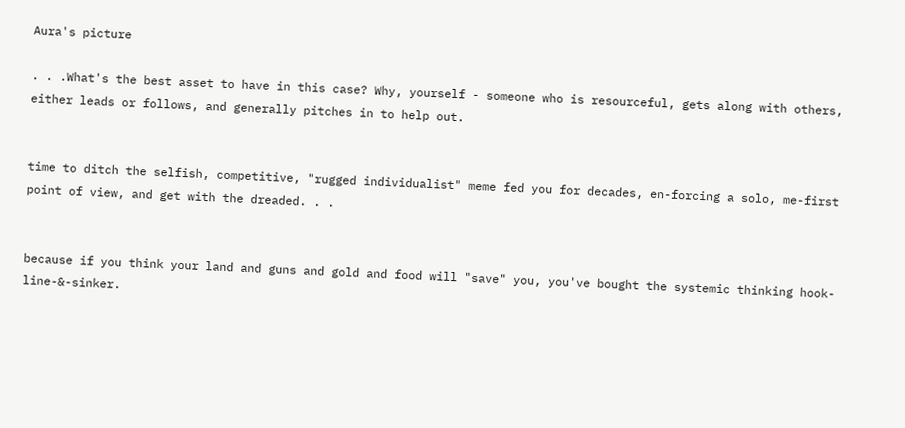Aura's picture

. . .What's the best asset to have in this case? Why, yourself - someone who is resourceful, gets along with others, either leads or follows, and generally pitches in to help out.


time to ditch the selfish, competitive, "rugged individualist" meme fed you for decades, en-forcing a solo, me-first point of view, and get with the dreaded. . .


because if you think your land and guns and gold and food will "save" you, you've bought the systemic thinking hook-line-&-sinker.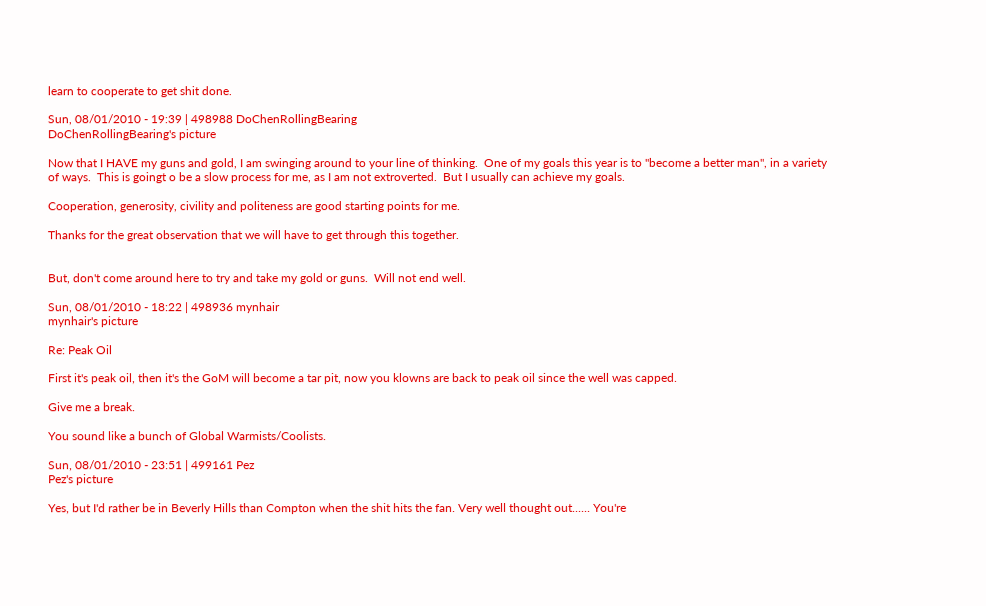learn to cooperate to get shit done.

Sun, 08/01/2010 - 19:39 | 498988 DoChenRollingBearing
DoChenRollingBearing's picture

Now that I HAVE my guns and gold, I am swinging around to your line of thinking.  One of my goals this year is to "become a better man", in a variety of ways.  This is goingt o be a slow process for me, as I am not extroverted.  But I usually can achieve my goals.

Cooperation, generosity, civility and politeness are good starting points for me.

Thanks for the great observation that we will have to get through this together.


But, don't come around here to try and take my gold or guns.  Will not end well.

Sun, 08/01/2010 - 18:22 | 498936 mynhair
mynhair's picture

Re: Peak Oil

First it's peak oil, then it's the GoM will become a tar pit, now you klowns are back to peak oil since the well was capped.

Give me a break.

You sound like a bunch of Global Warmists/Coolists.

Sun, 08/01/2010 - 23:51 | 499161 Pez
Pez's picture

Yes, but I'd rather be in Beverly Hills than Compton when the shit hits the fan. Very well thought out...... You're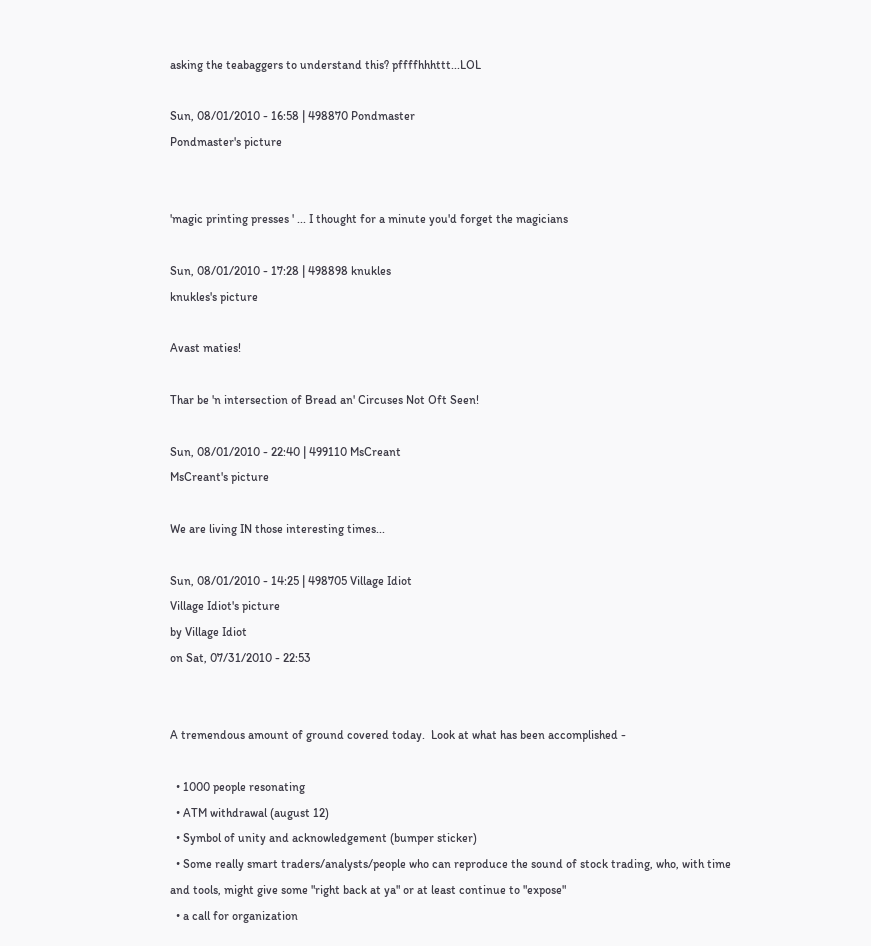asking the teabaggers to understand this? pffffhhhttt...LOL

Sun, 08/01/2010 - 16:58 | 498870 Pondmaster
Pondmaster's picture


'magic printing presses ' ... I thought for a minute you'd forget the magicians

Sun, 08/01/2010 - 17:28 | 498898 knukles
knukles's picture

Avast maties!

Thar be 'n intersection of Bread an' Circuses Not Oft Seen!

Sun, 08/01/2010 - 22:40 | 499110 MsCreant
MsCreant's picture

We are living IN those interesting times...

Sun, 08/01/2010 - 14:25 | 498705 Village Idiot
Village Idiot's picture
by Village Idiot
on Sat, 07/31/2010 - 22:53


A tremendous amount of ground covered today.  Look at what has been accomplished -

  • 1000 people resonating
  • ATM withdrawal (august 12)
  • Symbol of unity and acknowledgement (bumper sticker)
  • Some really smart traders/analysts/people who can reproduce the sound of stock trading, who, with time and tools, might give some "right back at ya" or at least continue to "expose"
  • a call for organization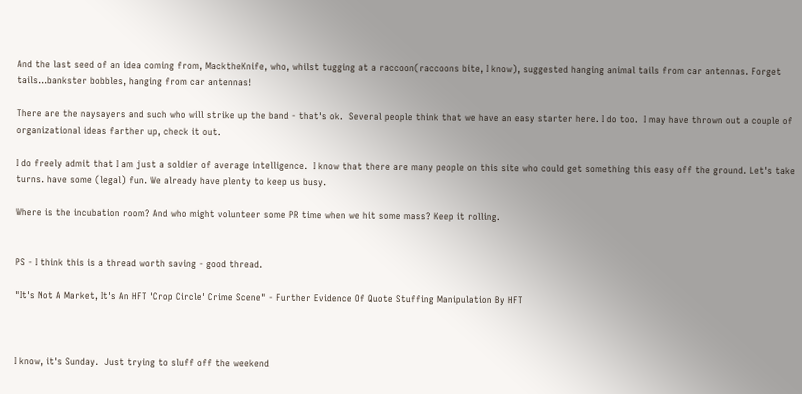And the last seed of an idea coming from, MacktheKnife, who, whilst tugging at a raccoon(raccoons bite, I know), suggested hanging animal tails from car antennas. Forget tails...bankster bobbles, hanging from car antennas!

There are the naysayers and such who will strike up the band - that's ok.  Several people think that we have an easy starter here. I do too.  I may have thrown out a couple of organizational ideas farther up, check it out.

I do freely admit that I am just a soldier of average intelligence.  I know that there are many people on this site who could get something this easy off the ground. Let's take turns. have some (legal) fun. We already have plenty to keep us busy.

Where is the incubation room? And who might volunteer some PR time when we hit some mass? Keep it rolling.


PS - I think this is a thread worth saving - good thread.

"It's Not A Market, It's An HFT 'Crop Circle' Crime Scene" - Further Evidence Of Quote Stuffing Manipulation By HFT



I know, it's Sunday.  Just trying to sluff off the weekend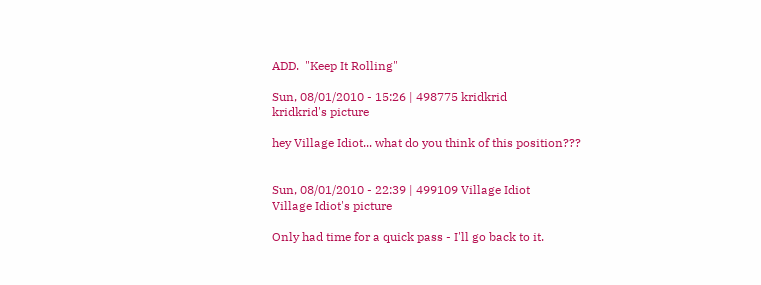ADD.  "Keep It Rolling"

Sun, 08/01/2010 - 15:26 | 498775 kridkrid
kridkrid's picture

hey Village Idiot... what do you think of this position???


Sun, 08/01/2010 - 22:39 | 499109 Village Idiot
Village Idiot's picture

Only had time for a quick pass - I'll go back to it.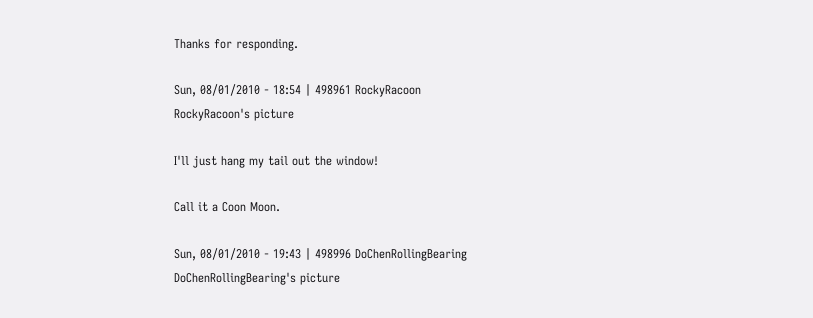Thanks for responding.

Sun, 08/01/2010 - 18:54 | 498961 RockyRacoon
RockyRacoon's picture

I'll just hang my tail out the window!

Call it a Coon Moon.

Sun, 08/01/2010 - 19:43 | 498996 DoChenRollingBearing
DoChenRollingBearing's picture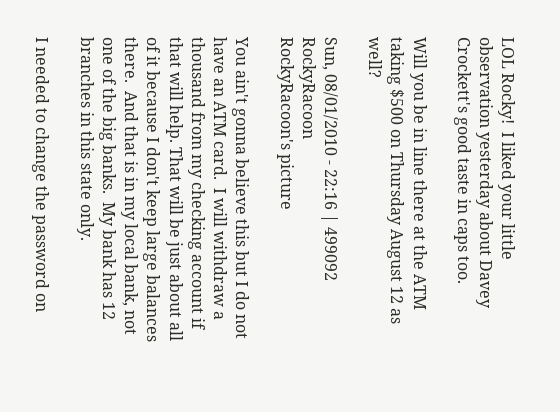LOL Rocky!  I liked your little observation yesterday about Davey Crockett's good taste in caps too.

Will you be in line there at the ATM taking $500 on Thursday August 12 as well?

Sun, 08/01/2010 - 22:16 | 499092 RockyRacoon
RockyRacoon's picture

You ain't gonna believe this but I do not have an ATM card.  I will withdraw a thousand from my checking account if that will help. That will be just about all of it because I don't keep large balances there.  And that is in my local bank, not one of the big banks.  My bank has 12 branches in this state only.

I needed to change the password on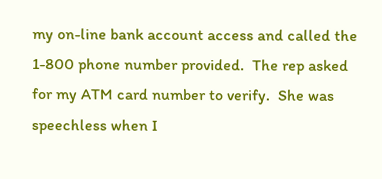my on-line bank account access and called the 1-800 phone number provided.  The rep asked for my ATM card number to verify.  She was speechless when I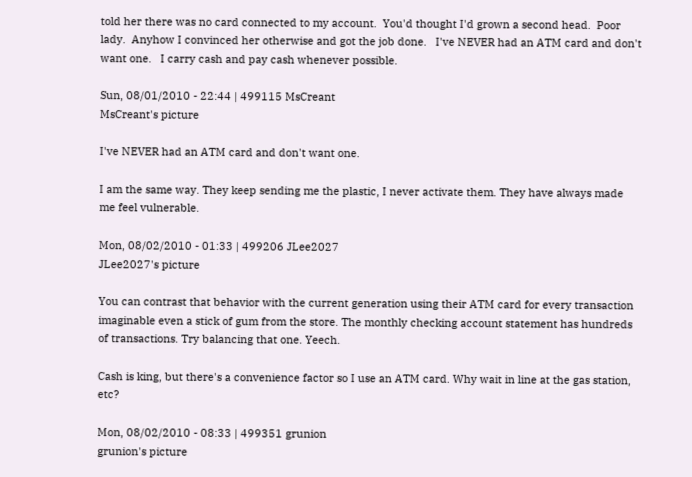told her there was no card connected to my account.  You'd thought I'd grown a second head.  Poor lady.  Anyhow I convinced her otherwise and got the job done.   I've NEVER had an ATM card and don't want one.   I carry cash and pay cash whenever possible.

Sun, 08/01/2010 - 22:44 | 499115 MsCreant
MsCreant's picture

I've NEVER had an ATM card and don't want one.

I am the same way. They keep sending me the plastic, I never activate them. They have always made me feel vulnerable.

Mon, 08/02/2010 - 01:33 | 499206 JLee2027
JLee2027's picture

You can contrast that behavior with the current generation using their ATM card for every transaction imaginable even a stick of gum from the store. The monthly checking account statement has hundreds of transactions. Try balancing that one. Yeech.

Cash is king, but there's a convenience factor so I use an ATM card. Why wait in line at the gas station, etc?

Mon, 08/02/2010 - 08:33 | 499351 grunion
grunion's picture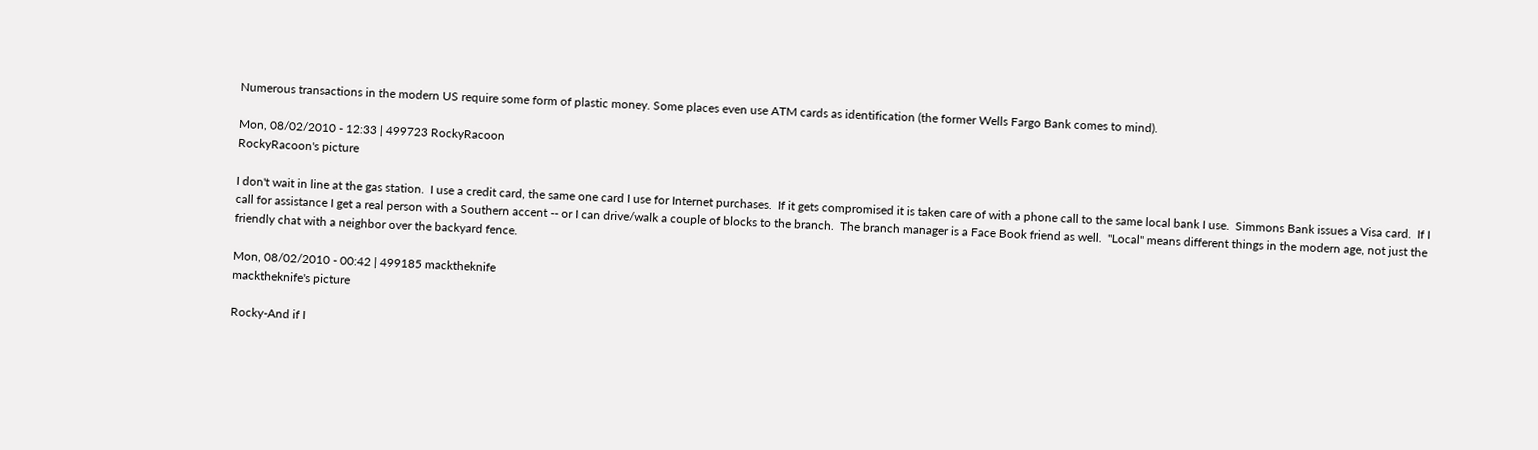Numerous transactions in the modern US require some form of plastic money. Some places even use ATM cards as identification (the former Wells Fargo Bank comes to mind).

Mon, 08/02/2010 - 12:33 | 499723 RockyRacoon
RockyRacoon's picture

I don't wait in line at the gas station.  I use a credit card, the same one card I use for Internet purchases.  If it gets compromised it is taken care of with a phone call to the same local bank I use.  Simmons Bank issues a Visa card.  If I call for assistance I get a real person with a Southern accent -- or I can drive/walk a couple of blocks to the branch.  The branch manager is a Face Book friend as well.  "Local" means different things in the modern age, not just the friendly chat with a neighbor over the backyard fence.

Mon, 08/02/2010 - 00:42 | 499185 macktheknife
macktheknife's picture

Rocky-And if I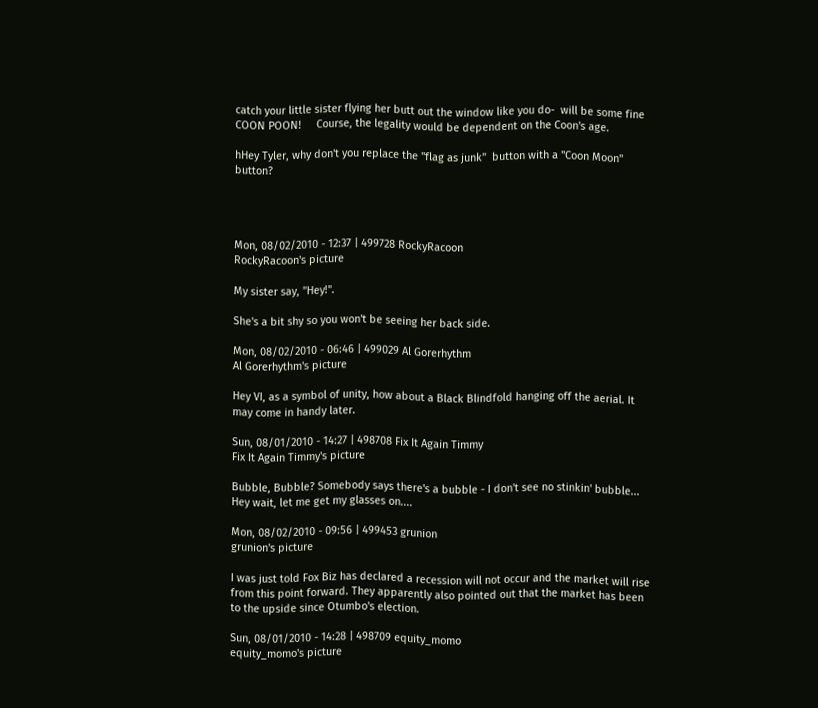catch your little sister flying her butt out the window like you do-  will be some fine COON POON!     Course, the legality would be dependent on the Coon's age.

hHey Tyler, why don't you replace the "flag as junk"  button with a "Coon Moon" button?




Mon, 08/02/2010 - 12:37 | 499728 RockyRacoon
RockyRacoon's picture

My sister say, "Hey!".

She's a bit shy so you won't be seeing her back side.

Mon, 08/02/2010 - 06:46 | 499029 Al Gorerhythm
Al Gorerhythm's picture

Hey VI, as a symbol of unity, how about a Black Blindfold hanging off the aerial. It may come in handy later.

Sun, 08/01/2010 - 14:27 | 498708 Fix It Again Timmy
Fix It Again Timmy's picture

Bubble, Bubble? Somebody says there's a bubble - I don't see no stinkin' bubble... Hey wait, let me get my glasses on....

Mon, 08/02/2010 - 09:56 | 499453 grunion
grunion's picture

I was just told Fox Biz has declared a recession will not occur and the market will rise from this point forward. They apparently also pointed out that the market has been to the upside since Otumbo's election.

Sun, 08/01/2010 - 14:28 | 498709 equity_momo
equity_momo's picture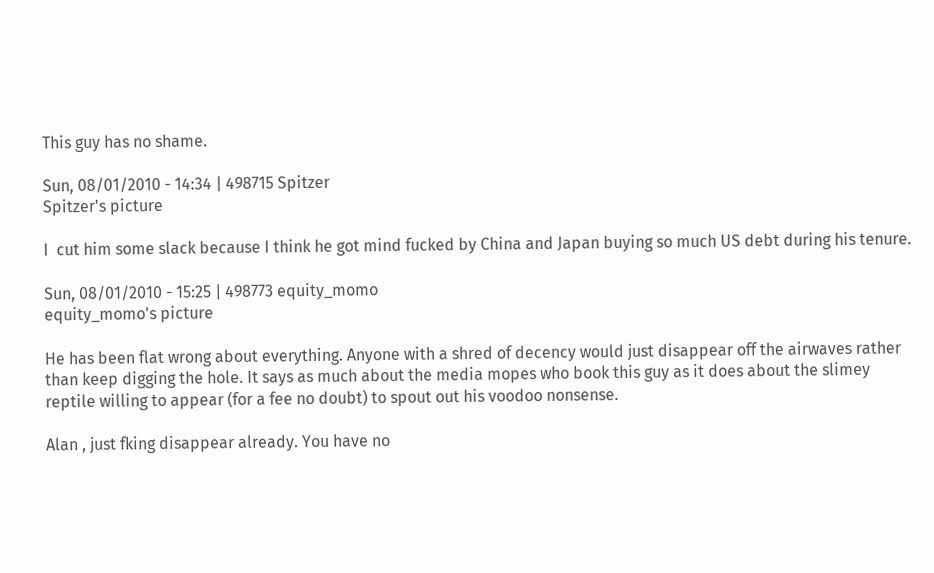This guy has no shame.

Sun, 08/01/2010 - 14:34 | 498715 Spitzer
Spitzer's picture

I  cut him some slack because I think he got mind fucked by China and Japan buying so much US debt during his tenure.

Sun, 08/01/2010 - 15:25 | 498773 equity_momo
equity_momo's picture

He has been flat wrong about everything. Anyone with a shred of decency would just disappear off the airwaves rather than keep digging the hole. It says as much about the media mopes who book this guy as it does about the slimey reptile willing to appear (for a fee no doubt) to spout out his voodoo nonsense.

Alan , just fking disappear already. You have no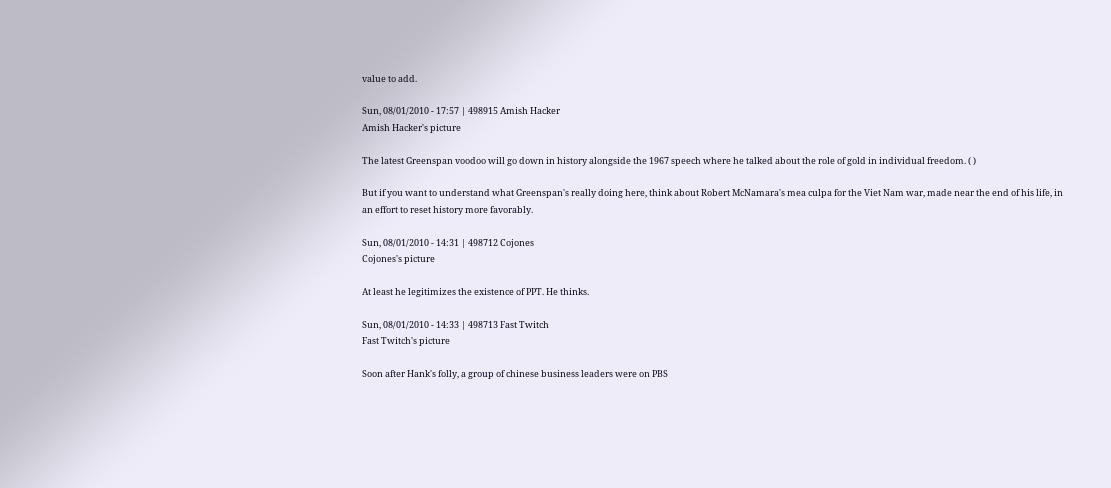value to add.

Sun, 08/01/2010 - 17:57 | 498915 Amish Hacker
Amish Hacker's picture

The latest Greenspan voodoo will go down in history alongside the 1967 speech where he talked about the role of gold in individual freedom. ( )

But if you want to understand what Greenspan's really doing here, think about Robert McNamara's mea culpa for the Viet Nam war, made near the end of his life, in an effort to reset history more favorably.

Sun, 08/01/2010 - 14:31 | 498712 Cojones
Cojones's picture

At least he legitimizes the existence of PPT. He thinks.

Sun, 08/01/2010 - 14:33 | 498713 Fast Twitch
Fast Twitch's picture

Soon after Hank's folly, a group of chinese business leaders were on PBS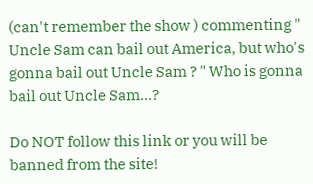(can't remember the show ) commenting " Uncle Sam can bail out America, but who's gonna bail out Uncle Sam ? " Who is gonna bail out Uncle Sam...?

Do NOT follow this link or you will be banned from the site!